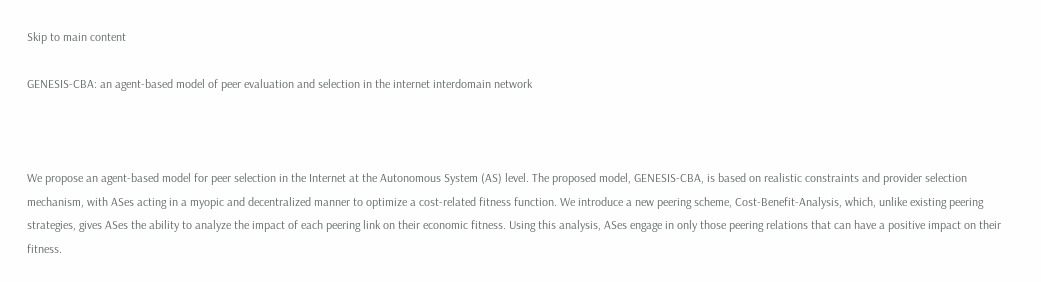Skip to main content

GENESIS-CBA: an agent-based model of peer evaluation and selection in the internet interdomain network



We propose an agent-based model for peer selection in the Internet at the Autonomous System (AS) level. The proposed model, GENESIS-CBA, is based on realistic constraints and provider selection mechanism, with ASes acting in a myopic and decentralized manner to optimize a cost-related fitness function. We introduce a new peering scheme, Cost-Benefit-Analysis, which, unlike existing peering strategies, gives ASes the ability to analyze the impact of each peering link on their economic fitness. Using this analysis, ASes engage in only those peering relations that can have a positive impact on their fitness.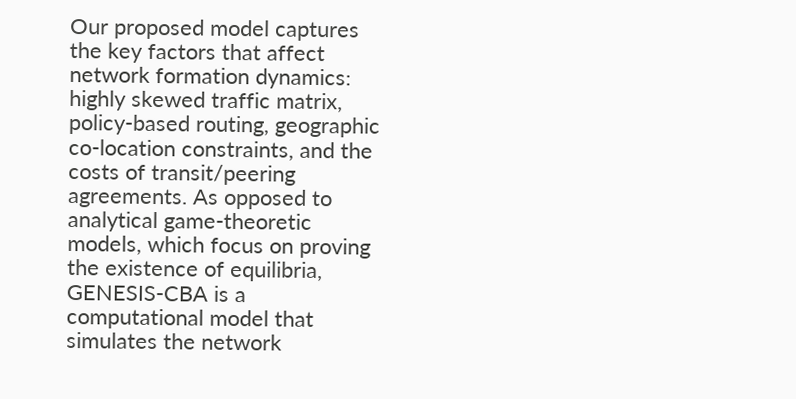Our proposed model captures the key factors that affect network formation dynamics: highly skewed traffic matrix, policy-based routing, geographic co-location constraints, and the costs of transit/peering agreements. As opposed to analytical game-theoretic models, which focus on proving the existence of equilibria, GENESIS-CBA is a computational model that simulates the network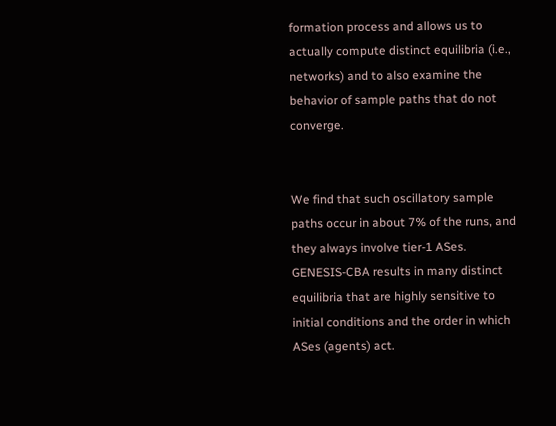formation process and allows us to actually compute distinct equilibria (i.e., networks) and to also examine the behavior of sample paths that do not converge.


We find that such oscillatory sample paths occur in about 7% of the runs, and they always involve tier-1 ASes. GENESIS-CBA results in many distinct equilibria that are highly sensitive to initial conditions and the order in which ASes (agents) act.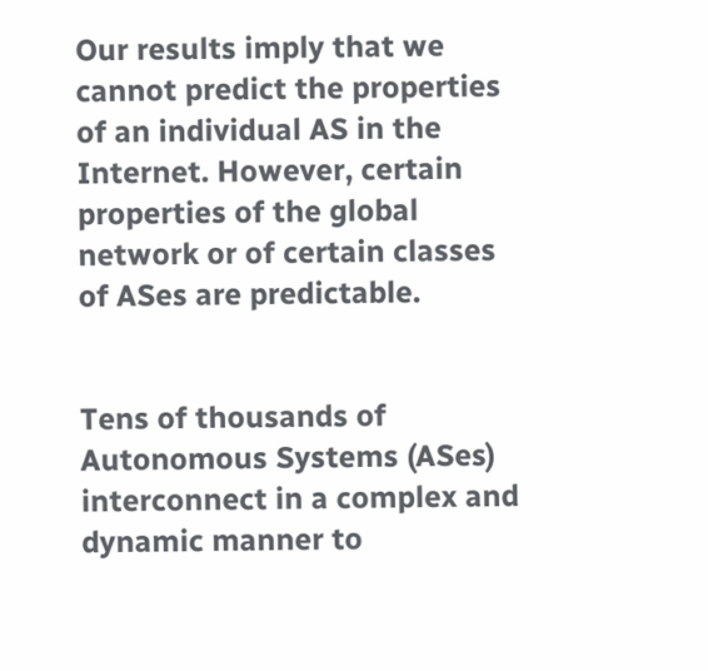Our results imply that we cannot predict the properties of an individual AS in the Internet. However, certain properties of the global network or of certain classes of ASes are predictable.


Tens of thousands of Autonomous Systems (ASes) interconnect in a complex and dynamic manner to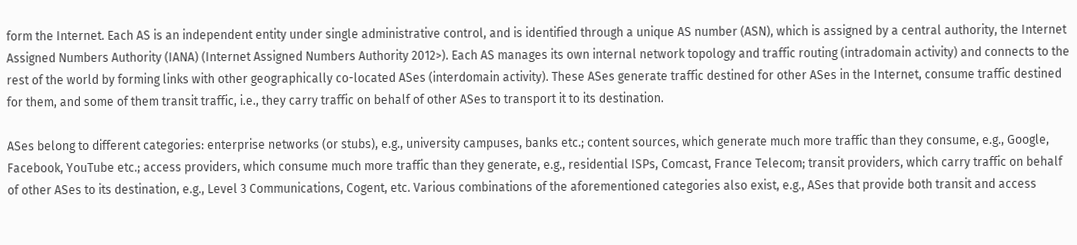form the Internet. Each AS is an independent entity under single administrative control, and is identified through a unique AS number (ASN), which is assigned by a central authority, the Internet Assigned Numbers Authority (IANA) (Internet Assigned Numbers Authority 2012>). Each AS manages its own internal network topology and traffic routing (intradomain activity) and connects to the rest of the world by forming links with other geographically co-located ASes (interdomain activity). These ASes generate traffic destined for other ASes in the Internet, consume traffic destined for them, and some of them transit traffic, i.e., they carry traffic on behalf of other ASes to transport it to its destination.

ASes belong to different categories: enterprise networks (or stubs), e.g., university campuses, banks etc.; content sources, which generate much more traffic than they consume, e.g., Google, Facebook, YouTube etc.; access providers, which consume much more traffic than they generate, e.g., residential ISPs, Comcast, France Telecom; transit providers, which carry traffic on behalf of other ASes to its destination, e.g., Level 3 Communications, Cogent, etc. Various combinations of the aforementioned categories also exist, e.g., ASes that provide both transit and access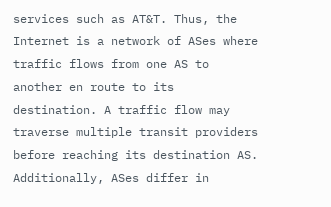services such as AT&T. Thus, the Internet is a network of ASes where traffic flows from one AS to another en route to its destination. A traffic flow may traverse multiple transit providers before reaching its destination AS. Additionally, ASes differ in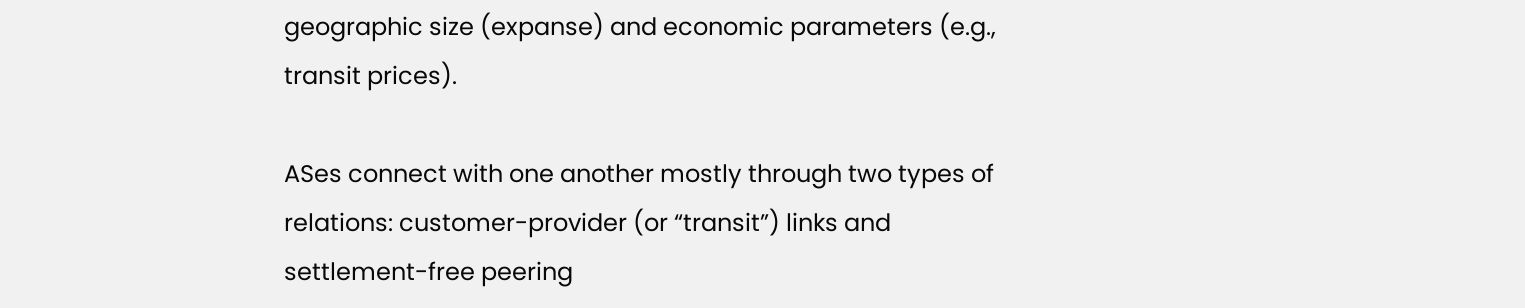geographic size (expanse) and economic parameters (e.g., transit prices).

ASes connect with one another mostly through two types of relations: customer-provider (or “transit”) links and settlement-free peering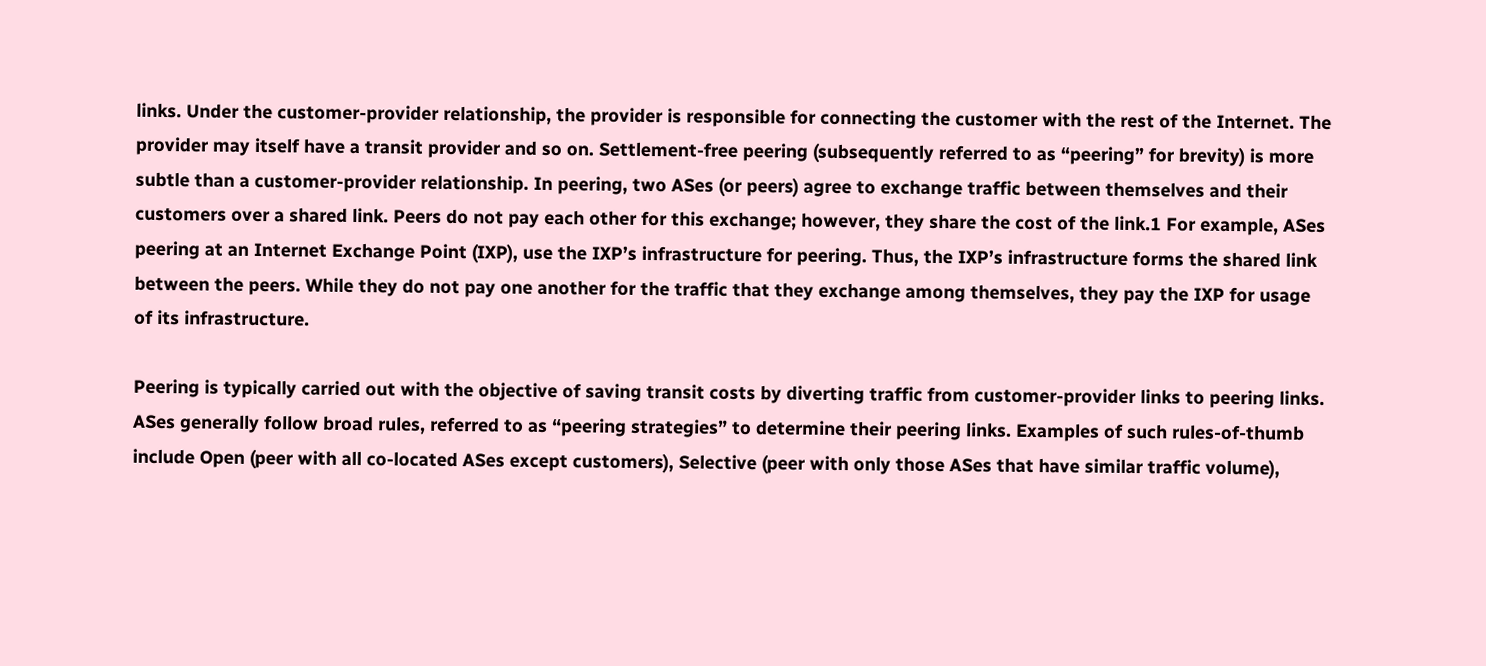links. Under the customer-provider relationship, the provider is responsible for connecting the customer with the rest of the Internet. The provider may itself have a transit provider and so on. Settlement-free peering (subsequently referred to as “peering” for brevity) is more subtle than a customer-provider relationship. In peering, two ASes (or peers) agree to exchange traffic between themselves and their customers over a shared link. Peers do not pay each other for this exchange; however, they share the cost of the link.1 For example, ASes peering at an Internet Exchange Point (IXP), use the IXP’s infrastructure for peering. Thus, the IXP’s infrastructure forms the shared link between the peers. While they do not pay one another for the traffic that they exchange among themselves, they pay the IXP for usage of its infrastructure.

Peering is typically carried out with the objective of saving transit costs by diverting traffic from customer-provider links to peering links. ASes generally follow broad rules, referred to as “peering strategies” to determine their peering links. Examples of such rules-of-thumb include Open (peer with all co-located ASes except customers), Selective (peer with only those ASes that have similar traffic volume),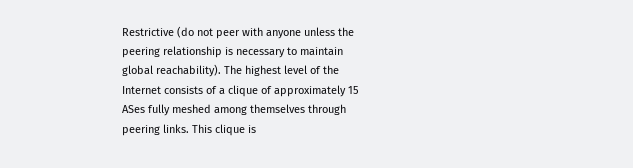Restrictive (do not peer with anyone unless the peering relationship is necessary to maintain global reachability). The highest level of the Internet consists of a clique of approximately 15 ASes fully meshed among themselves through peering links. This clique is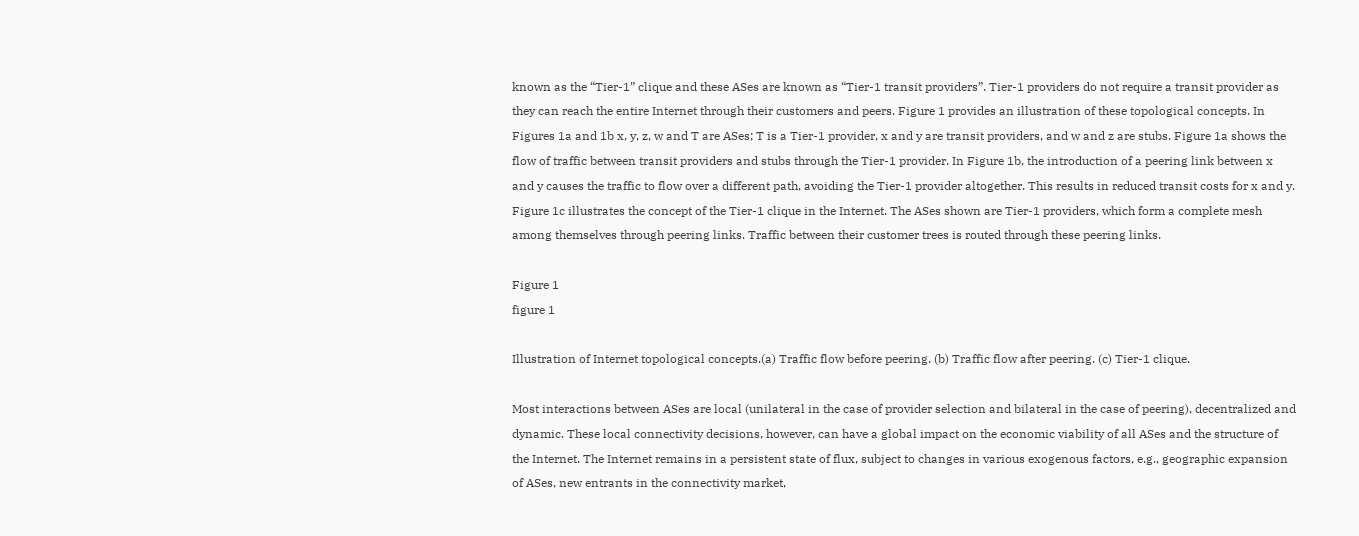known as the “Tier-1” clique and these ASes are known as “Tier-1 transit providers”. Tier-1 providers do not require a transit provider as they can reach the entire Internet through their customers and peers. Figure 1 provides an illustration of these topological concepts. In Figures 1a and 1b x, y, z, w and T are ASes; T is a Tier-1 provider, x and y are transit providers, and w and z are stubs. Figure 1a shows the flow of traffic between transit providers and stubs through the Tier-1 provider. In Figure 1b, the introduction of a peering link between x and y causes the traffic to flow over a different path, avoiding the Tier-1 provider altogether. This results in reduced transit costs for x and y. Figure 1c illustrates the concept of the Tier-1 clique in the Internet. The ASes shown are Tier-1 providers, which form a complete mesh among themselves through peering links. Traffic between their customer trees is routed through these peering links.

Figure 1
figure 1

Illustration of Internet topological concepts.(a) Traffic flow before peering. (b) Traffic flow after peering. (c) Tier-1 clique.

Most interactions between ASes are local (unilateral in the case of provider selection and bilateral in the case of peering), decentralized and dynamic. These local connectivity decisions, however, can have a global impact on the economic viability of all ASes and the structure of the Internet. The Internet remains in a persistent state of flux, subject to changes in various exogenous factors, e.g., geographic expansion of ASes, new entrants in the connectivity market,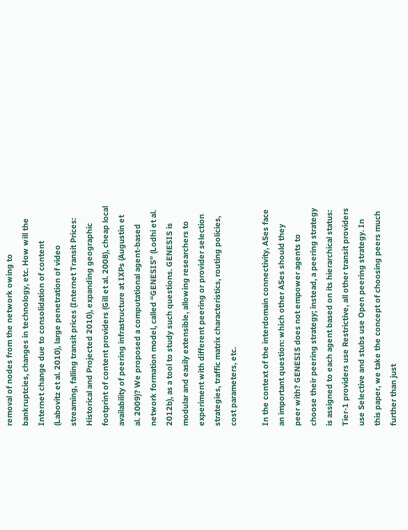removal of nodes from the network owing to bankruptcies, changes in technology, etc. How will the Internet change due to consolidation of content (Labovitz et al. 2010), large penetration of video streaming, falling transit prices (Internet Transit Prices: Historical and Projected 2010), expanding geographic footprint of content providers (Gill et al. 2008), cheap local availability of peering infrastructure at IXPs (Augustin et al. 2009)? We proposed a computational agent-based network formation model, called “GENESIS” (Lodhi et al. 2012b), as a tool to study such questions. GENESIS is modular and easily extensible, allowing researchers to experiment with different peering or provider selection strategies, traffic matrix characteristics, routing policies, cost parameters, etc.

In the context of the interdomain connectivity, ASes face an important question: which other ASes should they peer with? GENESIS does not empower agents to choose their peering strategy; instead, a peering strategy is assigned to each agent based on its hierarchical status: Tier-1 providers use Restrictive, all other transit providers use Selective and stubs use Open peering strategy. In this paper, we take the concept of choosing peers much further than just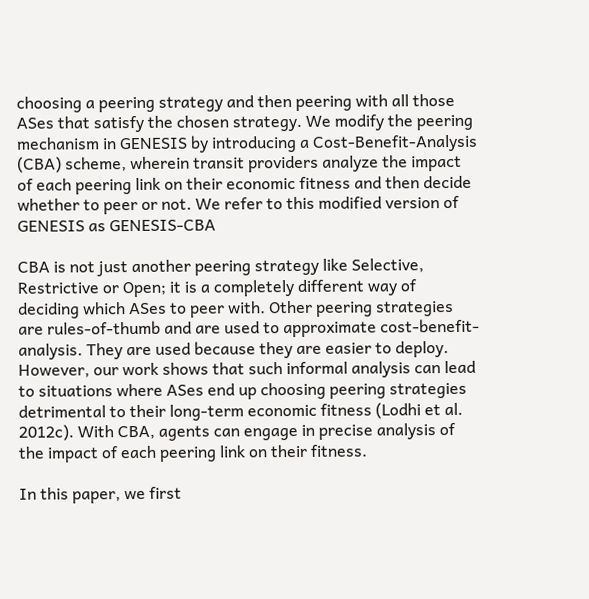choosing a peering strategy and then peering with all those ASes that satisfy the chosen strategy. We modify the peering mechanism in GENESIS by introducing a Cost-Benefit-Analysis (CBA) scheme, wherein transit providers analyze the impact of each peering link on their economic fitness and then decide whether to peer or not. We refer to this modified version of GENESIS as GENESIS-CBA

CBA is not just another peering strategy like Selective, Restrictive or Open; it is a completely different way of deciding which ASes to peer with. Other peering strategies are rules-of-thumb and are used to approximate cost-benefit-analysis. They are used because they are easier to deploy. However, our work shows that such informal analysis can lead to situations where ASes end up choosing peering strategies detrimental to their long-term economic fitness (Lodhi et al. 2012c). With CBA, agents can engage in precise analysis of the impact of each peering link on their fitness.

In this paper, we first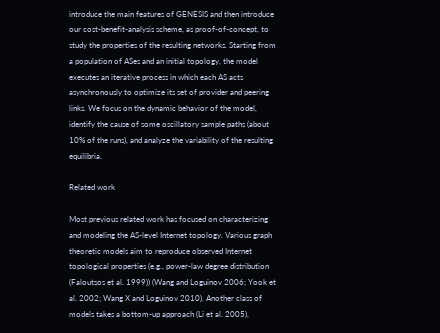introduce the main features of GENESIS and then introduce our cost-benefit-analysis scheme, as proof-of-concept, to study the properties of the resulting networks. Starting from a population of ASes and an initial topology, the model executes an iterative process in which each AS acts asynchronously to optimize its set of provider and peering links. We focus on the dynamic behavior of the model, identify the cause of some oscillatory sample paths (about 10% of the runs), and analyze the variability of the resulting equilibria.

Related work

Most previous related work has focused on characterizing and modeling the AS-level Internet topology. Various graph theoretic models aim to reproduce observed Internet topological properties (e.g., power-law degree distribution (Faloutsos et al. 1999)) (Wang and Loguinov 2006; Yook et al. 2002; Wang X and Loguinov 2010). Another class of models takes a bottom-up approach (Li et al. 2005),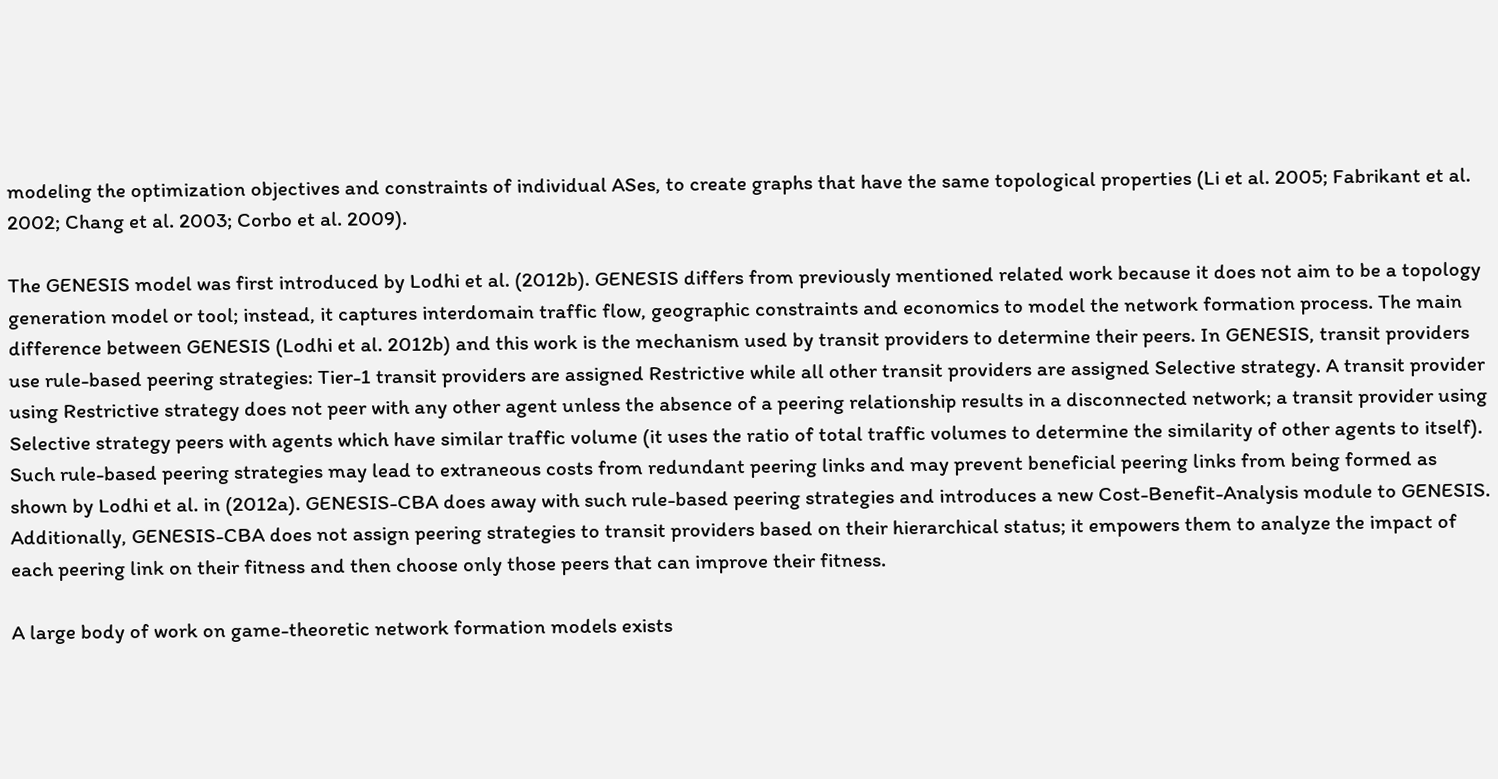modeling the optimization objectives and constraints of individual ASes, to create graphs that have the same topological properties (Li et al. 2005; Fabrikant et al. 2002; Chang et al. 2003; Corbo et al. 2009).

The GENESIS model was first introduced by Lodhi et al. (2012b). GENESIS differs from previously mentioned related work because it does not aim to be a topology generation model or tool; instead, it captures interdomain traffic flow, geographic constraints and economics to model the network formation process. The main difference between GENESIS (Lodhi et al. 2012b) and this work is the mechanism used by transit providers to determine their peers. In GENESIS, transit providers use rule-based peering strategies: Tier-1 transit providers are assigned Restrictive while all other transit providers are assigned Selective strategy. A transit provider using Restrictive strategy does not peer with any other agent unless the absence of a peering relationship results in a disconnected network; a transit provider using Selective strategy peers with agents which have similar traffic volume (it uses the ratio of total traffic volumes to determine the similarity of other agents to itself). Such rule-based peering strategies may lead to extraneous costs from redundant peering links and may prevent beneficial peering links from being formed as shown by Lodhi et al. in (2012a). GENESIS-CBA does away with such rule-based peering strategies and introduces a new Cost-Benefit-Analysis module to GENESIS. Additionally, GENESIS-CBA does not assign peering strategies to transit providers based on their hierarchical status; it empowers them to analyze the impact of each peering link on their fitness and then choose only those peers that can improve their fitness.

A large body of work on game-theoretic network formation models exists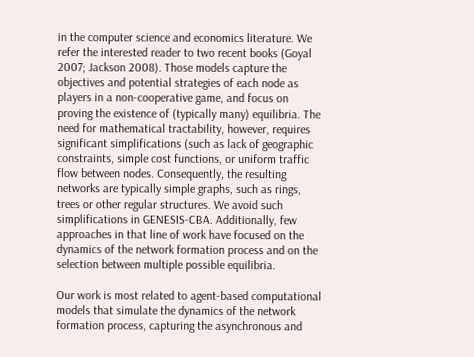in the computer science and economics literature. We refer the interested reader to two recent books (Goyal 2007; Jackson 2008). Those models capture the objectives and potential strategies of each node as players in a non-cooperative game, and focus on proving the existence of (typically many) equilibria. The need for mathematical tractability, however, requires significant simplifications (such as lack of geographic constraints, simple cost functions, or uniform traffic flow between nodes. Consequently, the resulting networks are typically simple graphs, such as rings, trees or other regular structures. We avoid such simplifications in GENESIS-CBA. Additionally, few approaches in that line of work have focused on the dynamics of the network formation process and on the selection between multiple possible equilibria.

Our work is most related to agent-based computational models that simulate the dynamics of the network formation process, capturing the asynchronous and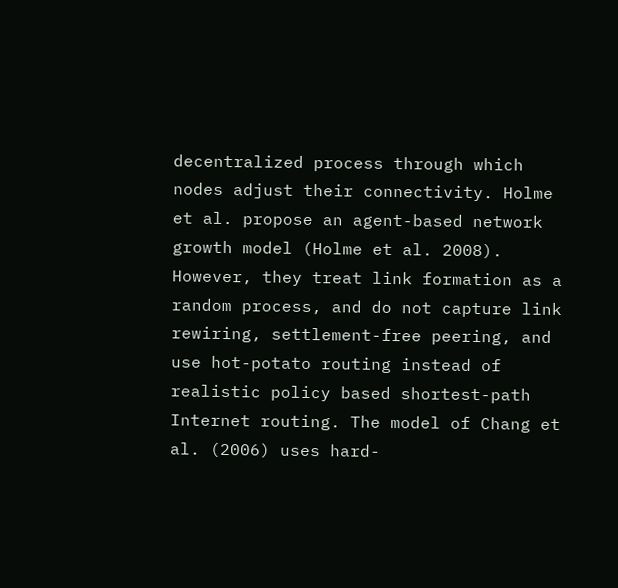decentralized process through which nodes adjust their connectivity. Holme et al. propose an agent-based network growth model (Holme et al. 2008). However, they treat link formation as a random process, and do not capture link rewiring, settlement-free peering, and use hot-potato routing instead of realistic policy based shortest-path Internet routing. The model of Chang et al. (2006) uses hard-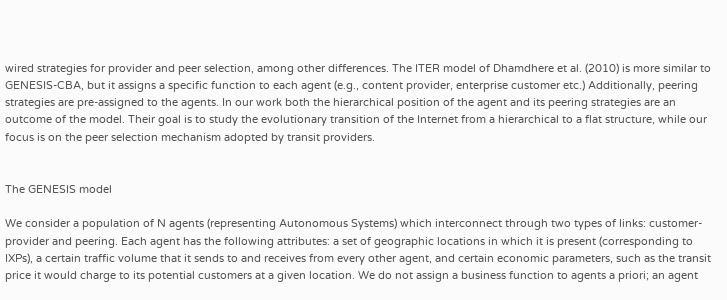wired strategies for provider and peer selection, among other differences. The ITER model of Dhamdhere et al. (2010) is more similar to GENESIS-CBA, but it assigns a specific function to each agent (e.g., content provider, enterprise customer etc.) Additionally, peering strategies are pre-assigned to the agents. In our work both the hierarchical position of the agent and its peering strategies are an outcome of the model. Their goal is to study the evolutionary transition of the Internet from a hierarchical to a flat structure, while our focus is on the peer selection mechanism adopted by transit providers.


The GENESIS model

We consider a population of N agents (representing Autonomous Systems) which interconnect through two types of links: customer-provider and peering. Each agent has the following attributes: a set of geographic locations in which it is present (corresponding to IXPs), a certain traffic volume that it sends to and receives from every other agent, and certain economic parameters, such as the transit price it would charge to its potential customers at a given location. We do not assign a business function to agents a priori; an agent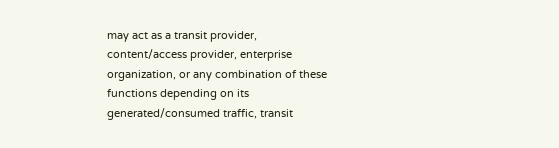may act as a transit provider, content/access provider, enterprise organization, or any combination of these functions depending on its generated/consumed traffic, transit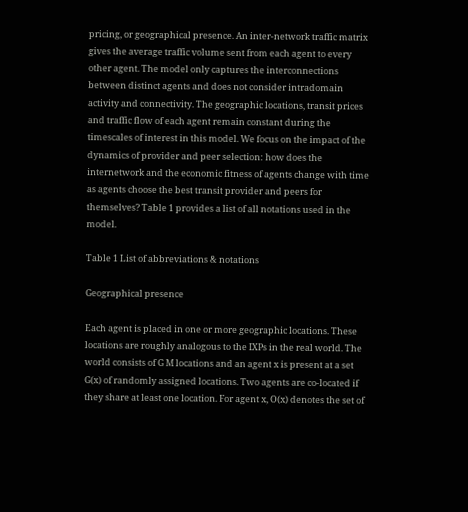pricing, or geographical presence. An inter-network traffic matrix gives the average traffic volume sent from each agent to every other agent. The model only captures the interconnections between distinct agents and does not consider intradomain activity and connectivity. The geographic locations, transit prices and traffic flow of each agent remain constant during the timescales of interest in this model. We focus on the impact of the dynamics of provider and peer selection: how does the internetwork and the economic fitness of agents change with time as agents choose the best transit provider and peers for themselves? Table 1 provides a list of all notations used in the model.

Table 1 List of abbreviations & notations

Geographical presence

Each agent is placed in one or more geographic locations. These locations are roughly analogous to the IXPs in the real world. The world consists of G M locations and an agent x is present at a set G(x) of randomly assigned locations. Two agents are co-located if they share at least one location. For agent x, O(x) denotes the set of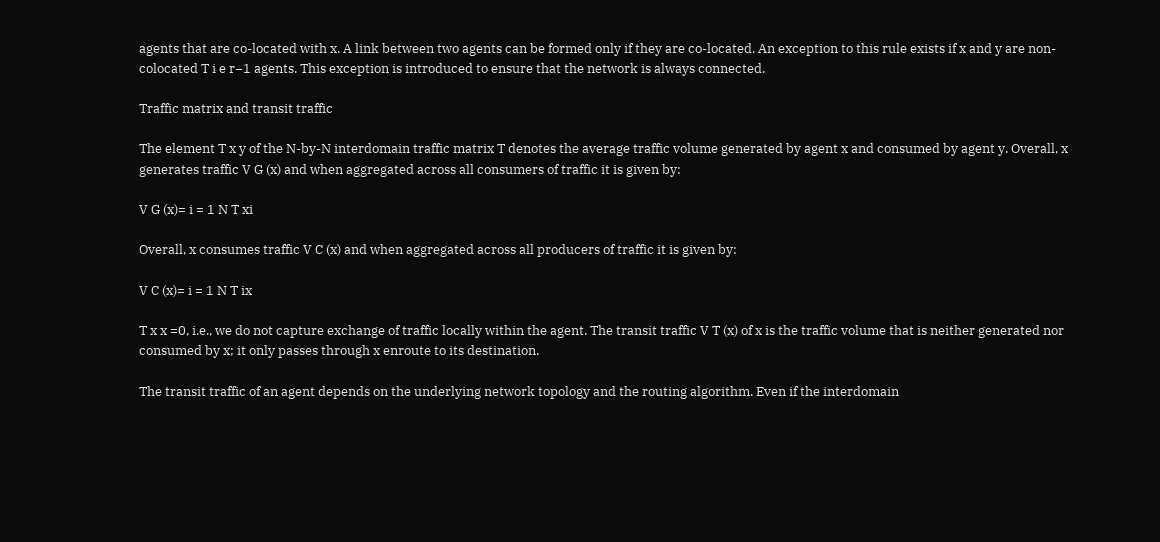agents that are co-located with x. A link between two agents can be formed only if they are co-located. An exception to this rule exists if x and y are non-colocated T i e r−1 agents. This exception is introduced to ensure that the network is always connected.

Traffic matrix and transit traffic

The element T x y of the N-by-N interdomain traffic matrix T denotes the average traffic volume generated by agent x and consumed by agent y. Overall, x generates traffic V G (x) and when aggregated across all consumers of traffic it is given by:

V G (x)= i = 1 N T xi

Overall, x consumes traffic V C (x) and when aggregated across all producers of traffic it is given by:

V C (x)= i = 1 N T ix

T x x =0, i.e., we do not capture exchange of traffic locally within the agent. The transit traffic V T (x) of x is the traffic volume that is neither generated nor consumed by x; it only passes through x enroute to its destination.

The transit traffic of an agent depends on the underlying network topology and the routing algorithm. Even if the interdomain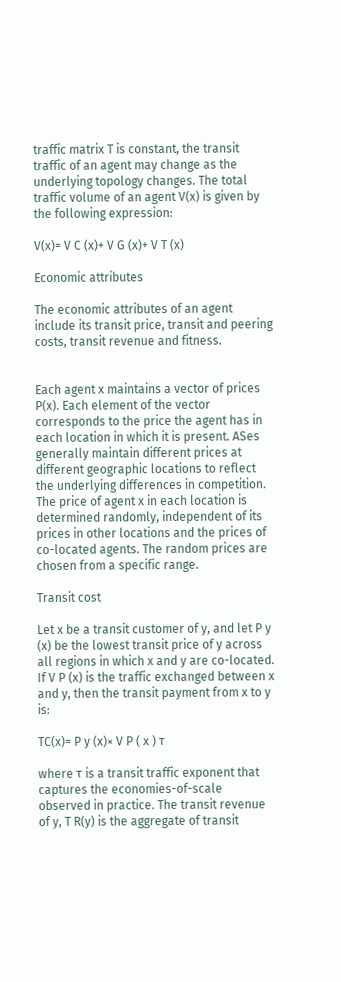traffic matrix T is constant, the transit traffic of an agent may change as the underlying topology changes. The total traffic volume of an agent V(x) is given by the following expression:

V(x)= V C (x)+ V G (x)+ V T (x)

Economic attributes

The economic attributes of an agent include its transit price, transit and peering costs, transit revenue and fitness.


Each agent x maintains a vector of prices P(x). Each element of the vector corresponds to the price the agent has in each location in which it is present. ASes generally maintain different prices at different geographic locations to reflect the underlying differences in competition. The price of agent x in each location is determined randomly, independent of its prices in other locations and the prices of co-located agents. The random prices are chosen from a specific range.

Transit cost

Let x be a transit customer of y, and let P y (x) be the lowest transit price of y across all regions in which x and y are co-located. If V P (x) is the traffic exchanged between x and y, then the transit payment from x to y is:

TC(x)= P y (x)× V P ( x ) τ

where τ is a transit traffic exponent that captures the economies-of-scale observed in practice. The transit revenue of y, T R(y) is the aggregate of transit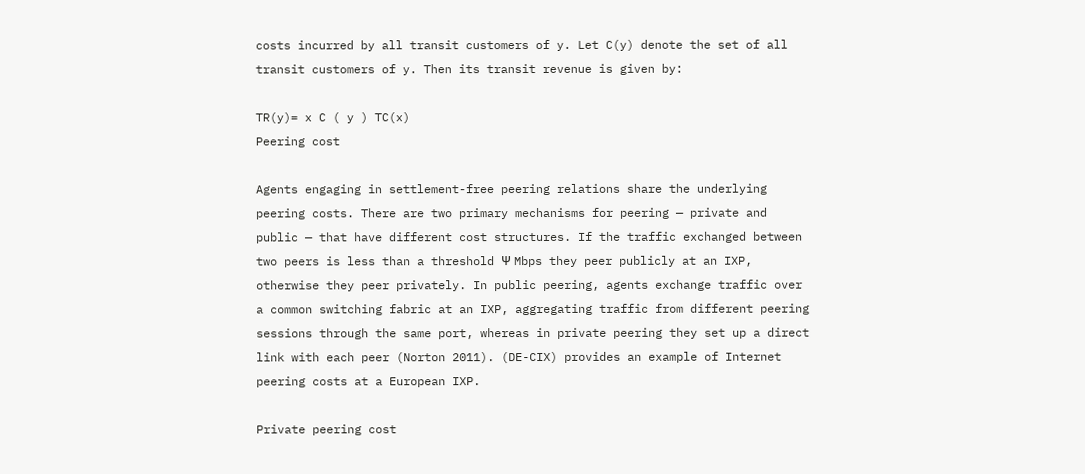costs incurred by all transit customers of y. Let C(y) denote the set of all transit customers of y. Then its transit revenue is given by:

TR(y)= x C ( y ) TC(x)
Peering cost

Agents engaging in settlement-free peering relations share the underlying peering costs. There are two primary mechanisms for peering — private and public — that have different cost structures. If the traffic exchanged between two peers is less than a threshold Ψ Mbps they peer publicly at an IXP, otherwise they peer privately. In public peering, agents exchange traffic over a common switching fabric at an IXP, aggregating traffic from different peering sessions through the same port, whereas in private peering they set up a direct link with each peer (Norton 2011). (DE-CIX) provides an example of Internet peering costs at a European IXP.

Private peering cost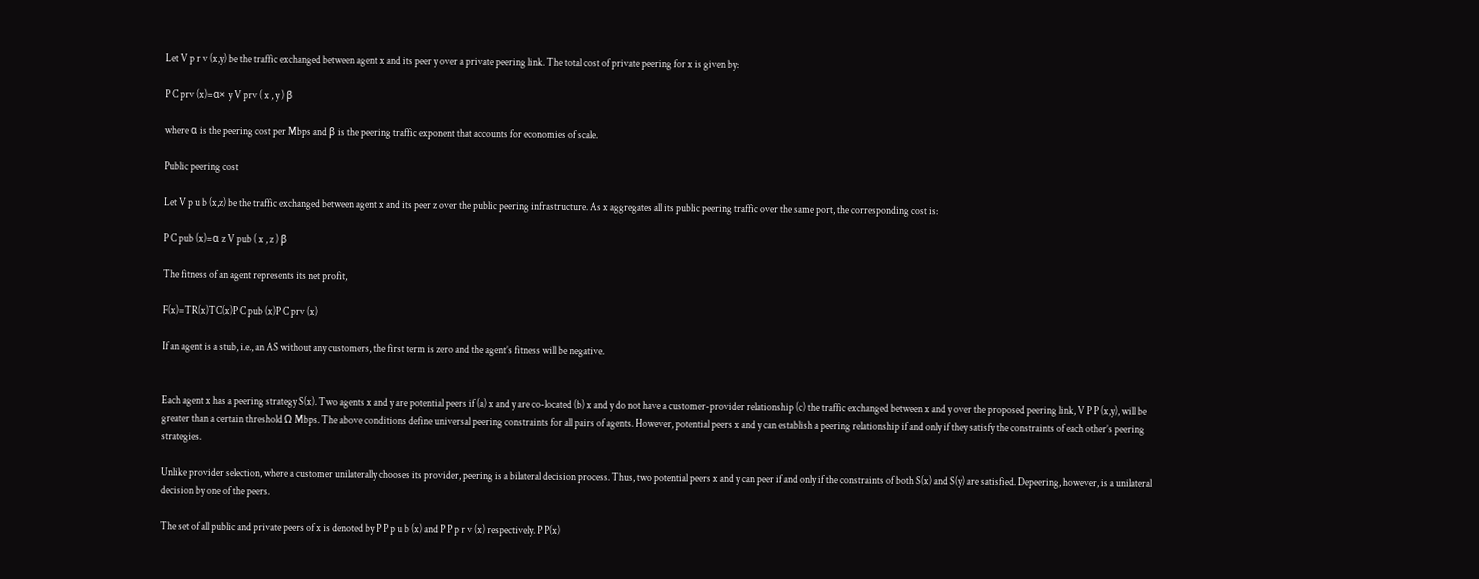Let V p r v (x,y) be the traffic exchanged between agent x and its peer y over a private peering link. The total cost of private peering for x is given by:

P C prv (x)=α× y V prv ( x , y ) β

where α is the peering cost per Mbps and β is the peering traffic exponent that accounts for economies of scale.

Public peering cost

Let V p u b (x,z) be the traffic exchanged between agent x and its peer z over the public peering infrastructure. As x aggregates all its public peering traffic over the same port, the corresponding cost is:

P C pub (x)=α z V pub ( x , z ) β

The fitness of an agent represents its net profit,

F(x)=TR(x)TC(x)P C pub (x)P C prv (x)

If an agent is a stub, i.e., an AS without any customers, the first term is zero and the agent’s fitness will be negative.


Each agent x has a peering strategy S(x). Two agents x and y are potential peers if (a) x and y are co-located (b) x and y do not have a customer-provider relationship (c) the traffic exchanged between x and y over the proposed peering link, V P P (x,y), will be greater than a certain threshold Ω Mbps. The above conditions define universal peering constraints for all pairs of agents. However, potential peers x and y can establish a peering relationship if and only if they satisfy the constraints of each other’s peering strategies.

Unlike provider selection, where a customer unilaterally chooses its provider, peering is a bilateral decision process. Thus, two potential peers x and y can peer if and only if the constraints of both S(x) and S(y) are satisfied. Depeering, however, is a unilateral decision by one of the peers.

The set of all public and private peers of x is denoted by P P p u b (x) and P P p r v (x) respectively. P P(x)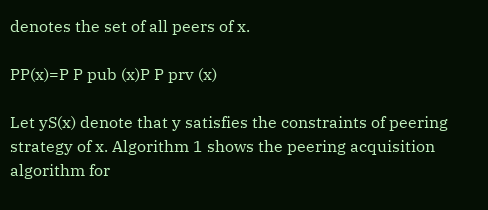denotes the set of all peers of x.

PP(x)=P P pub (x)P P prv (x)

Let yS(x) denote that y satisfies the constraints of peering strategy of x. Algorithm 1 shows the peering acquisition algorithm for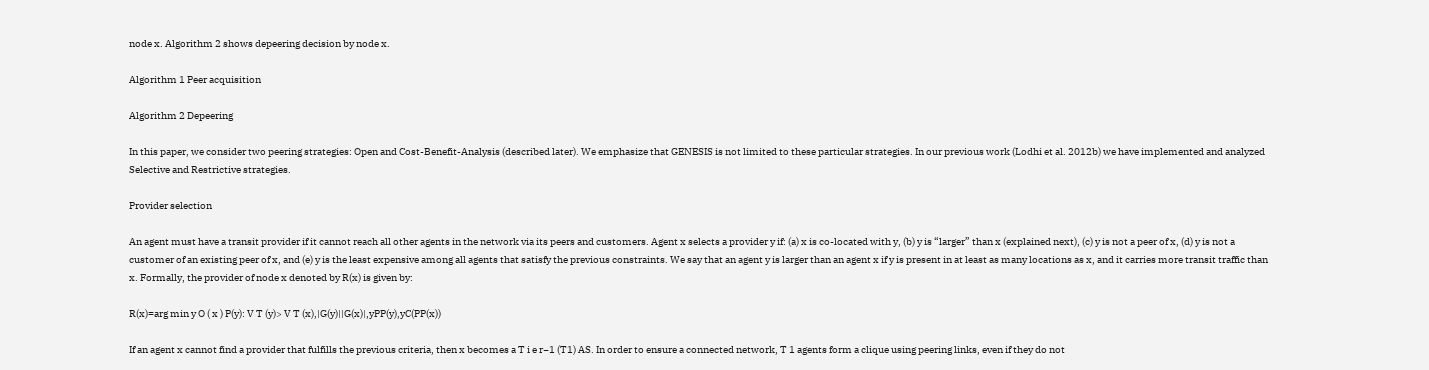node x. Algorithm 2 shows depeering decision by node x.

Algorithm 1 Peer acquisition

Algorithm 2 Depeering

In this paper, we consider two peering strategies: Open and Cost-Benefit-Analysis (described later). We emphasize that GENESIS is not limited to these particular strategies. In our previous work (Lodhi et al. 2012b) we have implemented and analyzed Selective and Restrictive strategies.

Provider selection

An agent must have a transit provider if it cannot reach all other agents in the network via its peers and customers. Agent x selects a provider y if: (a) x is co-located with y, (b) y is “larger” than x (explained next), (c) y is not a peer of x, (d) y is not a customer of an existing peer of x, and (e) y is the least expensive among all agents that satisfy the previous constraints. We say that an agent y is larger than an agent x if y is present in at least as many locations as x, and it carries more transit traffic than x. Formally, the provider of node x denoted by R(x) is given by:

R(x)=arg min y O ( x ) P(y): V T (y)> V T (x),|G(y)||G(x)|,yPP(y),yC(PP(x))

If an agent x cannot find a provider that fulfills the previous criteria, then x becomes a T i e r−1 (T1) AS. In order to ensure a connected network, T 1 agents form a clique using peering links, even if they do not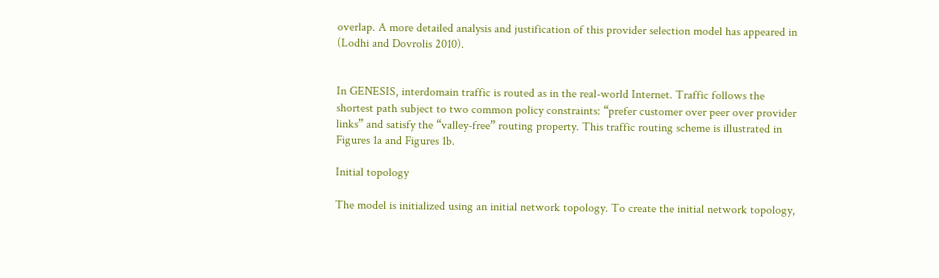overlap. A more detailed analysis and justification of this provider selection model has appeared in (Lodhi and Dovrolis 2010).


In GENESIS, interdomain traffic is routed as in the real-world Internet. Traffic follows the shortest path subject to two common policy constraints: “prefer customer over peer over provider links” and satisfy the “valley-free” routing property. This traffic routing scheme is illustrated in Figures 1a and Figures 1b.

Initial topology

The model is initialized using an initial network topology. To create the initial network topology,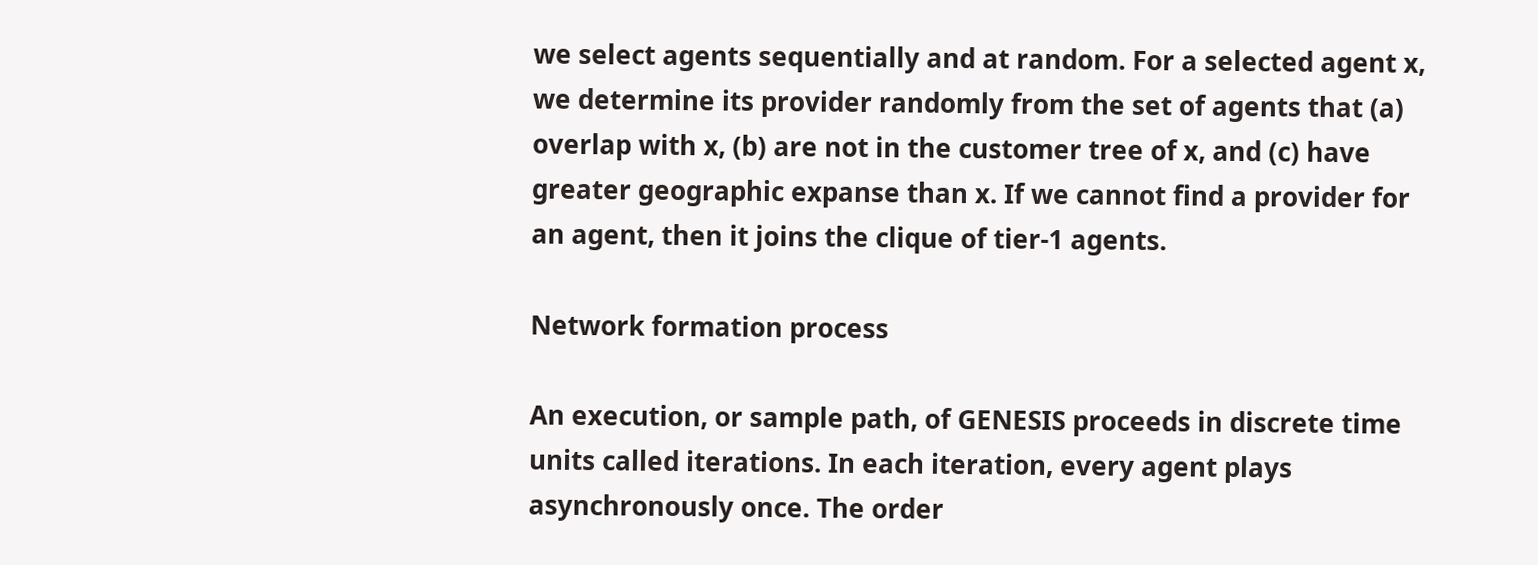we select agents sequentially and at random. For a selected agent x, we determine its provider randomly from the set of agents that (a) overlap with x, (b) are not in the customer tree of x, and (c) have greater geographic expanse than x. If we cannot find a provider for an agent, then it joins the clique of tier-1 agents.

Network formation process

An execution, or sample path, of GENESIS proceeds in discrete time units called iterations. In each iteration, every agent plays asynchronously once. The order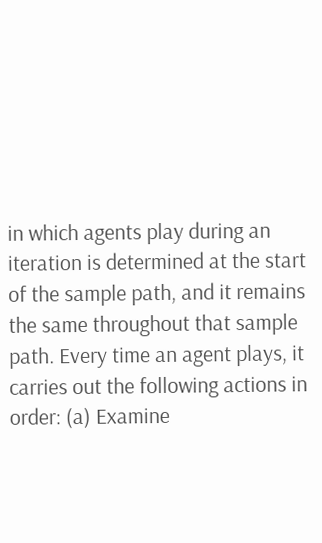in which agents play during an iteration is determined at the start of the sample path, and it remains the same throughout that sample path. Every time an agent plays, it carries out the following actions in order: (a) Examine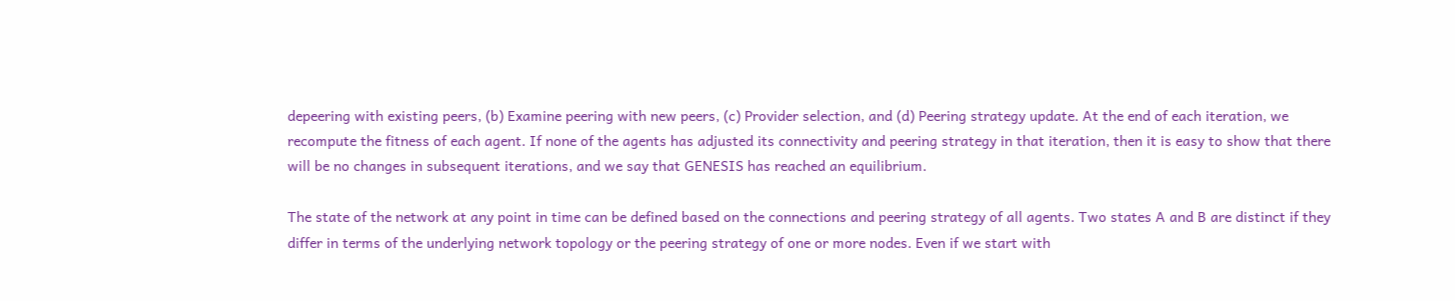depeering with existing peers, (b) Examine peering with new peers, (c) Provider selection, and (d) Peering strategy update. At the end of each iteration, we recompute the fitness of each agent. If none of the agents has adjusted its connectivity and peering strategy in that iteration, then it is easy to show that there will be no changes in subsequent iterations, and we say that GENESIS has reached an equilibrium.

The state of the network at any point in time can be defined based on the connections and peering strategy of all agents. Two states A and B are distinct if they differ in terms of the underlying network topology or the peering strategy of one or more nodes. Even if we start with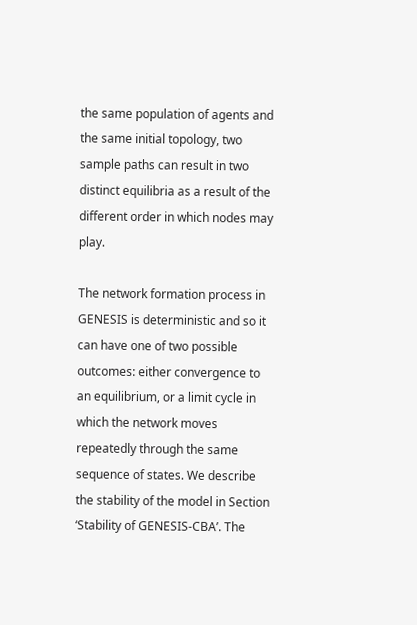the same population of agents and the same initial topology, two sample paths can result in two distinct equilibria as a result of the different order in which nodes may play.

The network formation process in GENESIS is deterministic and so it can have one of two possible outcomes: either convergence to an equilibrium, or a limit cycle in which the network moves repeatedly through the same sequence of states. We describe the stability of the model in Section ‘Stability of GENESIS-CBA’. The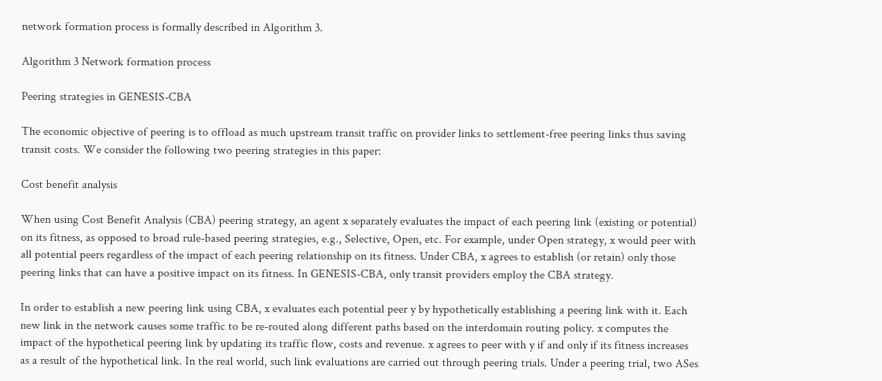network formation process is formally described in Algorithm 3.

Algorithm 3 Network formation process

Peering strategies in GENESIS-CBA

The economic objective of peering is to offload as much upstream transit traffic on provider links to settlement-free peering links thus saving transit costs. We consider the following two peering strategies in this paper:

Cost benefit analysis

When using Cost Benefit Analysis (CBA) peering strategy, an agent x separately evaluates the impact of each peering link (existing or potential) on its fitness, as opposed to broad rule-based peering strategies, e.g., Selective, Open, etc. For example, under Open strategy, x would peer with all potential peers regardless of the impact of each peering relationship on its fitness. Under CBA, x agrees to establish (or retain) only those peering links that can have a positive impact on its fitness. In GENESIS-CBA, only transit providers employ the CBA strategy.

In order to establish a new peering link using CBA, x evaluates each potential peer y by hypothetically establishing a peering link with it. Each new link in the network causes some traffic to be re-routed along different paths based on the interdomain routing policy. x computes the impact of the hypothetical peering link by updating its traffic flow, costs and revenue. x agrees to peer with y if and only if its fitness increases as a result of the hypothetical link. In the real world, such link evaluations are carried out through peering trials. Under a peering trial, two ASes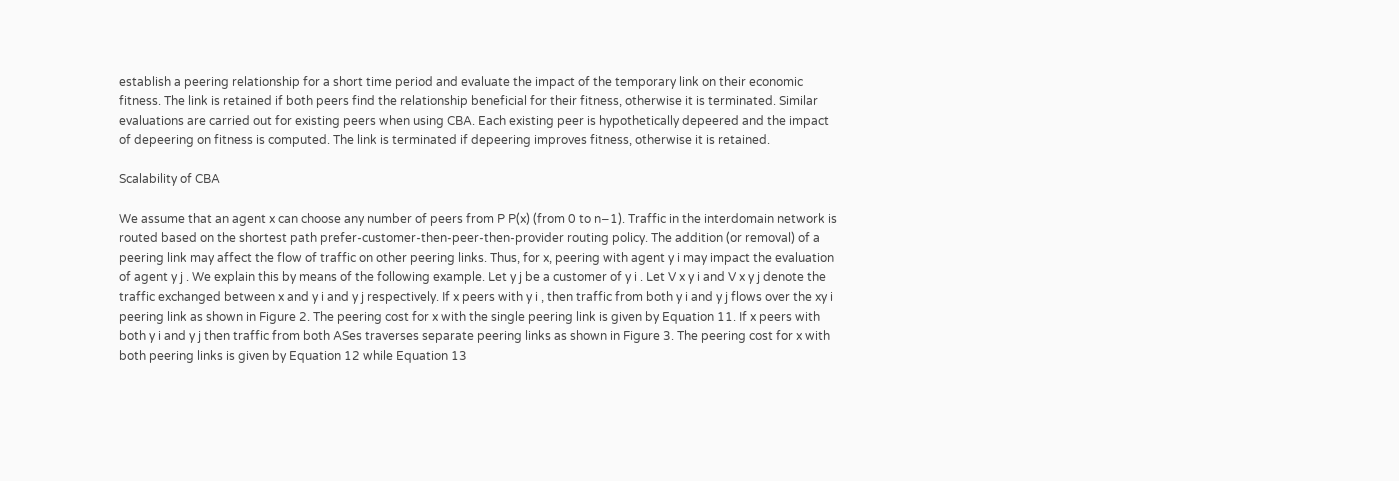establish a peering relationship for a short time period and evaluate the impact of the temporary link on their economic fitness. The link is retained if both peers find the relationship beneficial for their fitness, otherwise it is terminated. Similar evaluations are carried out for existing peers when using CBA. Each existing peer is hypothetically depeered and the impact of depeering on fitness is computed. The link is terminated if depeering improves fitness, otherwise it is retained.

Scalability of CBA

We assume that an agent x can choose any number of peers from P P(x) (from 0 to n−1). Traffic in the interdomain network is routed based on the shortest path prefer-customer-then-peer-then-provider routing policy. The addition (or removal) of a peering link may affect the flow of traffic on other peering links. Thus, for x, peering with agent y i may impact the evaluation of agent y j . We explain this by means of the following example. Let y j be a customer of y i . Let V x y i and V x y j denote the traffic exchanged between x and y i and y j respectively. If x peers with y i , then traffic from both y i and y j flows over the xy i peering link as shown in Figure 2. The peering cost for x with the single peering link is given by Equation 11. If x peers with both y i and y j then traffic from both ASes traverses separate peering links as shown in Figure 3. The peering cost for x with both peering links is given by Equation 12 while Equation 13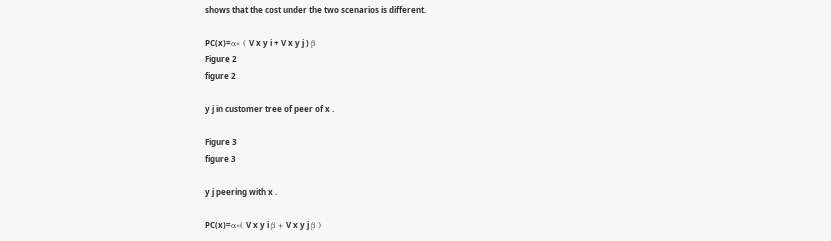shows that the cost under the two scenarios is different.

PC(x)=α× ( V x y i + V x y j ) β
Figure 2
figure 2

y j in customer tree of peer of x .

Figure 3
figure 3

y j peering with x .

PC(x)=α×( V x y i β + V x y j β )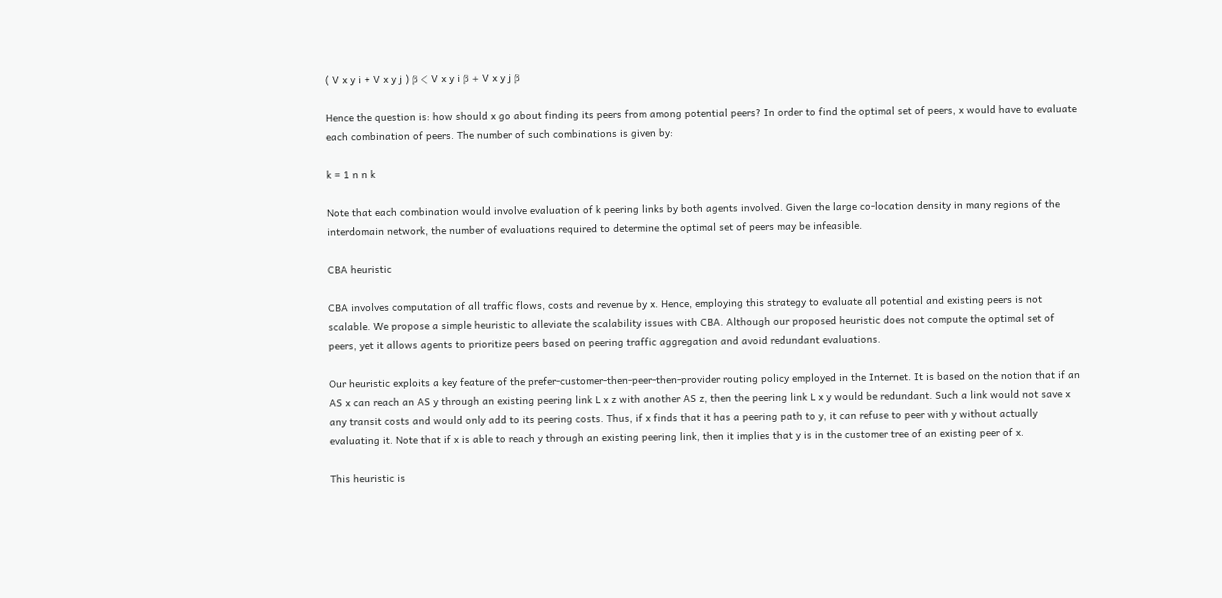( V x y i + V x y j ) β < V x y i β + V x y j β

Hence the question is: how should x go about finding its peers from among potential peers? In order to find the optimal set of peers, x would have to evaluate each combination of peers. The number of such combinations is given by:

k = 1 n n k

Note that each combination would involve evaluation of k peering links by both agents involved. Given the large co-location density in many regions of the interdomain network, the number of evaluations required to determine the optimal set of peers may be infeasible.

CBA heuristic

CBA involves computation of all traffic flows, costs and revenue by x. Hence, employing this strategy to evaluate all potential and existing peers is not scalable. We propose a simple heuristic to alleviate the scalability issues with CBA. Although our proposed heuristic does not compute the optimal set of peers, yet it allows agents to prioritize peers based on peering traffic aggregation and avoid redundant evaluations.

Our heuristic exploits a key feature of the prefer-customer-then-peer-then-provider routing policy employed in the Internet. It is based on the notion that if an AS x can reach an AS y through an existing peering link L x z with another AS z, then the peering link L x y would be redundant. Such a link would not save x any transit costs and would only add to its peering costs. Thus, if x finds that it has a peering path to y, it can refuse to peer with y without actually evaluating it. Note that if x is able to reach y through an existing peering link, then it implies that y is in the customer tree of an existing peer of x.

This heuristic is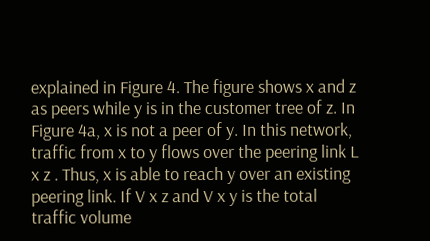explained in Figure 4. The figure shows x and z as peers while y is in the customer tree of z. In Figure 4a, x is not a peer of y. In this network, traffic from x to y flows over the peering link L x z . Thus, x is able to reach y over an existing peering link. If V x z and V x y is the total traffic volume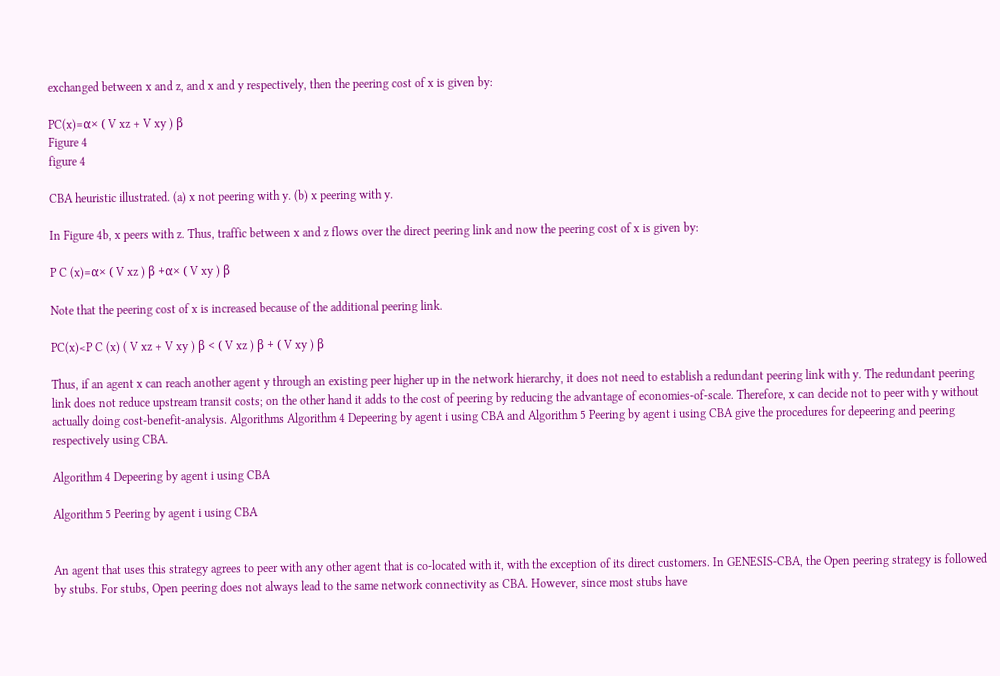exchanged between x and z, and x and y respectively, then the peering cost of x is given by:

PC(x)=α× ( V xz + V xy ) β
Figure 4
figure 4

CBA heuristic illustrated. (a) x not peering with y. (b) x peering with y.

In Figure 4b, x peers with z. Thus, traffic between x and z flows over the direct peering link and now the peering cost of x is given by:

P C (x)=α× ( V xz ) β +α× ( V xy ) β

Note that the peering cost of x is increased because of the additional peering link.

PC(x)<P C (x) ( V xz + V xy ) β < ( V xz ) β + ( V xy ) β

Thus, if an agent x can reach another agent y through an existing peer higher up in the network hierarchy, it does not need to establish a redundant peering link with y. The redundant peering link does not reduce upstream transit costs; on the other hand it adds to the cost of peering by reducing the advantage of economies-of-scale. Therefore, x can decide not to peer with y without actually doing cost-benefit-analysis. Algorithms Algorithm 4 Depeering by agent i using CBA and Algorithm 5 Peering by agent i using CBA give the procedures for depeering and peering respectively using CBA.

Algorithm 4 Depeering by agent i using CBA

Algorithm 5 Peering by agent i using CBA


An agent that uses this strategy agrees to peer with any other agent that is co-located with it, with the exception of its direct customers. In GENESIS-CBA, the Open peering strategy is followed by stubs. For stubs, Open peering does not always lead to the same network connectivity as CBA. However, since most stubs have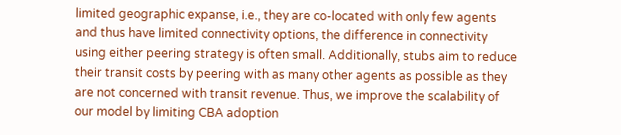limited geographic expanse, i.e., they are co-located with only few agents and thus have limited connectivity options, the difference in connectivity using either peering strategy is often small. Additionally, stubs aim to reduce their transit costs by peering with as many other agents as possible as they are not concerned with transit revenue. Thus, we improve the scalability of our model by limiting CBA adoption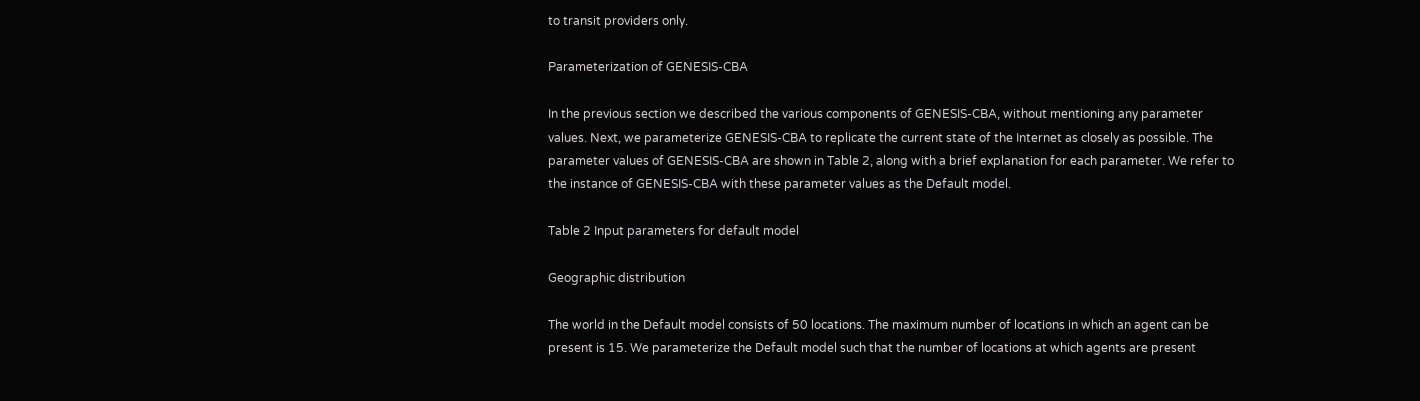to transit providers only.

Parameterization of GENESIS-CBA

In the previous section we described the various components of GENESIS-CBA, without mentioning any parameter values. Next, we parameterize GENESIS-CBA to replicate the current state of the Internet as closely as possible. The parameter values of GENESIS-CBA are shown in Table 2, along with a brief explanation for each parameter. We refer to the instance of GENESIS-CBA with these parameter values as the Default model.

Table 2 Input parameters for default model

Geographic distribution

The world in the Default model consists of 50 locations. The maximum number of locations in which an agent can be present is 15. We parameterize the Default model such that the number of locations at which agents are present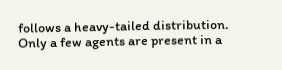follows a heavy-tailed distribution. Only a few agents are present in a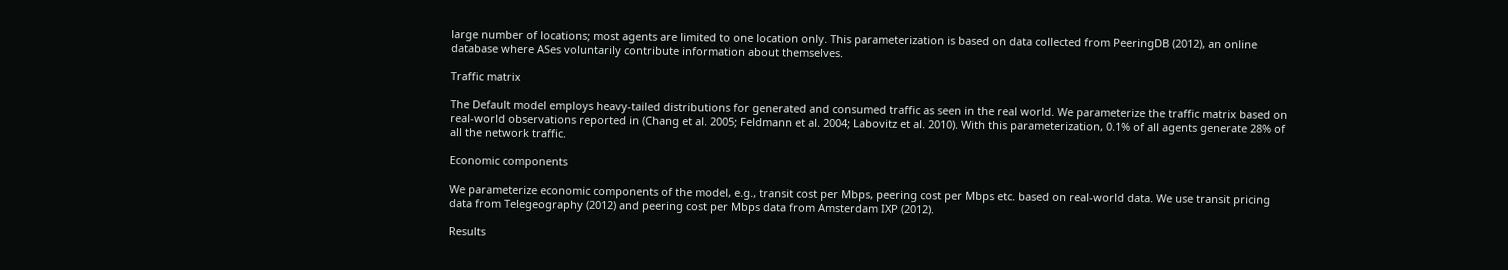large number of locations; most agents are limited to one location only. This parameterization is based on data collected from PeeringDB (2012), an online database where ASes voluntarily contribute information about themselves.

Traffic matrix

The Default model employs heavy-tailed distributions for generated and consumed traffic as seen in the real world. We parameterize the traffic matrix based on real-world observations reported in (Chang et al. 2005; Feldmann et al. 2004; Labovitz et al. 2010). With this parameterization, 0.1% of all agents generate 28% of all the network traffic.

Economic components

We parameterize economic components of the model, e.g., transit cost per Mbps, peering cost per Mbps etc. based on real-world data. We use transit pricing data from Telegeography (2012) and peering cost per Mbps data from Amsterdam IXP (2012).

Results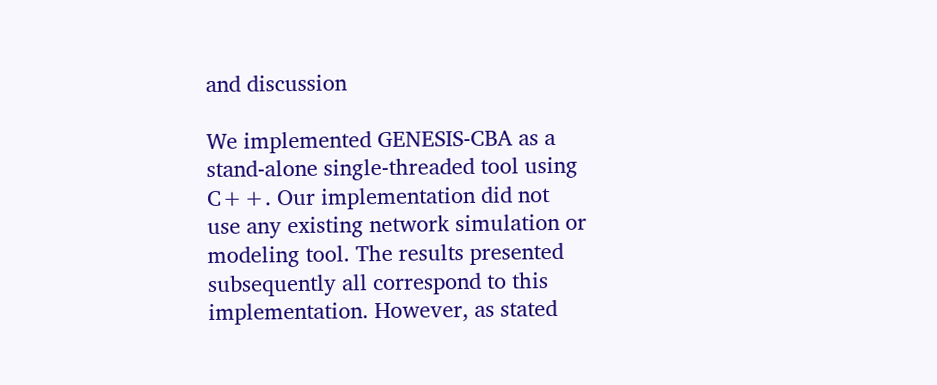and discussion

We implemented GENESIS-CBA as a stand-alone single-threaded tool using C++. Our implementation did not use any existing network simulation or modeling tool. The results presented subsequently all correspond to this implementation. However, as stated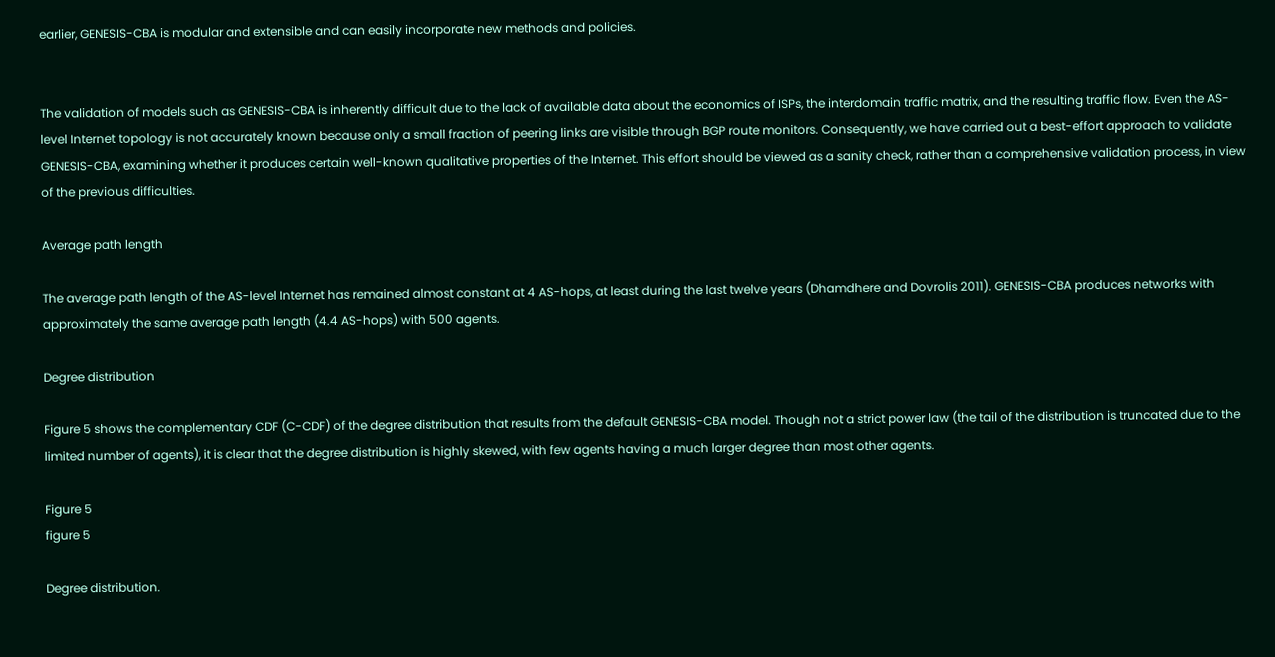earlier, GENESIS-CBA is modular and extensible and can easily incorporate new methods and policies.


The validation of models such as GENESIS-CBA is inherently difficult due to the lack of available data about the economics of ISPs, the interdomain traffic matrix, and the resulting traffic flow. Even the AS-level Internet topology is not accurately known because only a small fraction of peering links are visible through BGP route monitors. Consequently, we have carried out a best-effort approach to validate GENESIS-CBA, examining whether it produces certain well-known qualitative properties of the Internet. This effort should be viewed as a sanity check, rather than a comprehensive validation process, in view of the previous difficulties.

Average path length

The average path length of the AS-level Internet has remained almost constant at 4 AS-hops, at least during the last twelve years (Dhamdhere and Dovrolis 2011). GENESIS-CBA produces networks with approximately the same average path length (4.4 AS-hops) with 500 agents.

Degree distribution

Figure 5 shows the complementary CDF (C-CDF) of the degree distribution that results from the default GENESIS-CBA model. Though not a strict power law (the tail of the distribution is truncated due to the limited number of agents), it is clear that the degree distribution is highly skewed, with few agents having a much larger degree than most other agents.

Figure 5
figure 5

Degree distribution.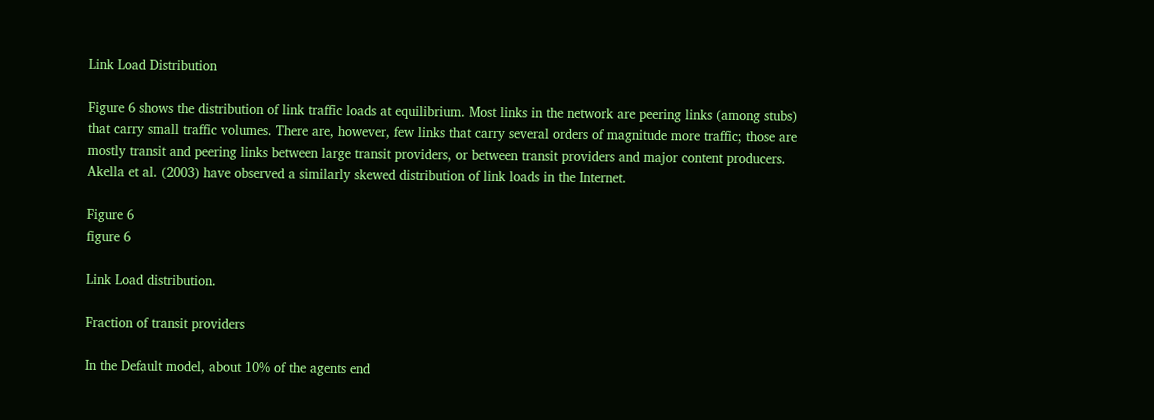Link Load Distribution

Figure 6 shows the distribution of link traffic loads at equilibrium. Most links in the network are peering links (among stubs) that carry small traffic volumes. There are, however, few links that carry several orders of magnitude more traffic; those are mostly transit and peering links between large transit providers, or between transit providers and major content producers. Akella et al. (2003) have observed a similarly skewed distribution of link loads in the Internet.

Figure 6
figure 6

Link Load distribution.

Fraction of transit providers

In the Default model, about 10% of the agents end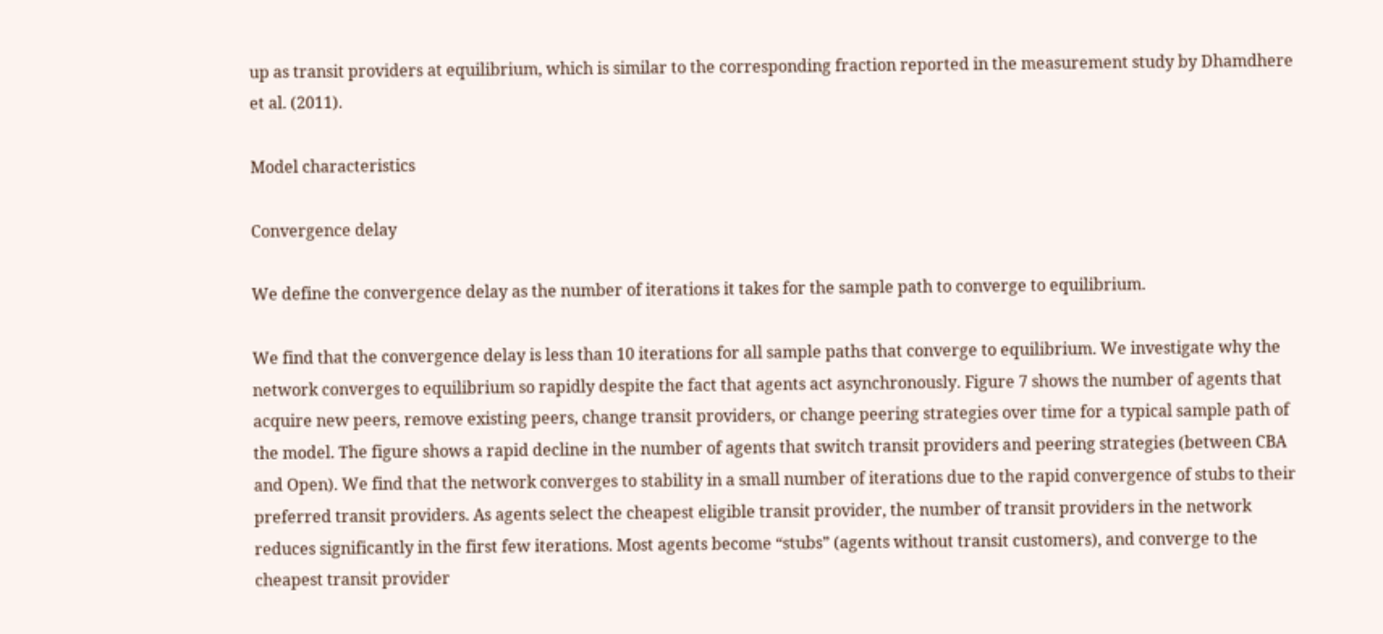up as transit providers at equilibrium, which is similar to the corresponding fraction reported in the measurement study by Dhamdhere et al. (2011).

Model characteristics

Convergence delay

We define the convergence delay as the number of iterations it takes for the sample path to converge to equilibrium.

We find that the convergence delay is less than 10 iterations for all sample paths that converge to equilibrium. We investigate why the network converges to equilibrium so rapidly despite the fact that agents act asynchronously. Figure 7 shows the number of agents that acquire new peers, remove existing peers, change transit providers, or change peering strategies over time for a typical sample path of the model. The figure shows a rapid decline in the number of agents that switch transit providers and peering strategies (between CBA and Open). We find that the network converges to stability in a small number of iterations due to the rapid convergence of stubs to their preferred transit providers. As agents select the cheapest eligible transit provider, the number of transit providers in the network reduces significantly in the first few iterations. Most agents become “stubs” (agents without transit customers), and converge to the cheapest transit provider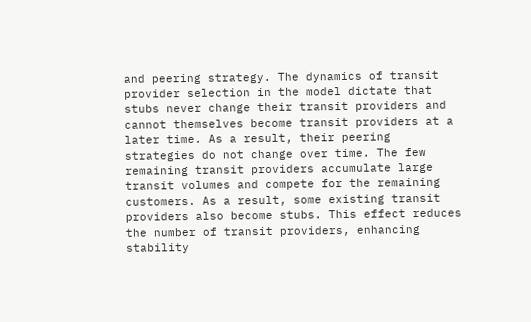and peering strategy. The dynamics of transit provider selection in the model dictate that stubs never change their transit providers and cannot themselves become transit providers at a later time. As a result, their peering strategies do not change over time. The few remaining transit providers accumulate large transit volumes and compete for the remaining customers. As a result, some existing transit providers also become stubs. This effect reduces the number of transit providers, enhancing stability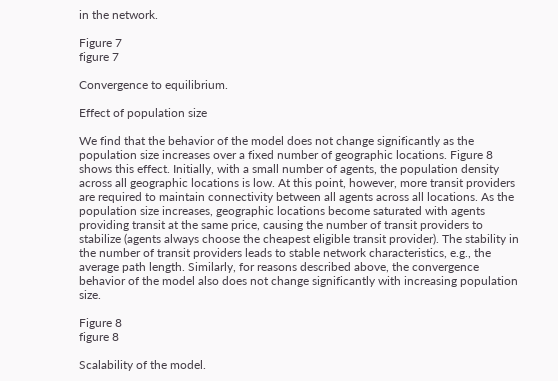in the network.

Figure 7
figure 7

Convergence to equilibrium.

Effect of population size

We find that the behavior of the model does not change significantly as the population size increases over a fixed number of geographic locations. Figure 8 shows this effect. Initially, with a small number of agents, the population density across all geographic locations is low. At this point, however, more transit providers are required to maintain connectivity between all agents across all locations. As the population size increases, geographic locations become saturated with agents providing transit at the same price, causing the number of transit providers to stabilize (agents always choose the cheapest eligible transit provider). The stability in the number of transit providers leads to stable network characteristics, e.g., the average path length. Similarly, for reasons described above, the convergence behavior of the model also does not change significantly with increasing population size.

Figure 8
figure 8

Scalability of the model.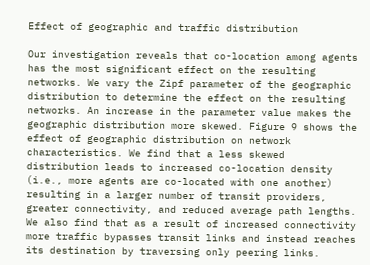Effect of geographic and traffic distribution

Our investigation reveals that co-location among agents has the most significant effect on the resulting networks. We vary the Zipf parameter of the geographic distribution to determine the effect on the resulting networks. An increase in the parameter value makes the geographic distribution more skewed. Figure 9 shows the effect of geographic distribution on network characteristics. We find that a less skewed distribution leads to increased co-location density (i.e., more agents are co-located with one another) resulting in a larger number of transit providers, greater connectivity, and reduced average path lengths. We also find that as a result of increased connectivity more traffic bypasses transit links and instead reaches its destination by traversing only peering links.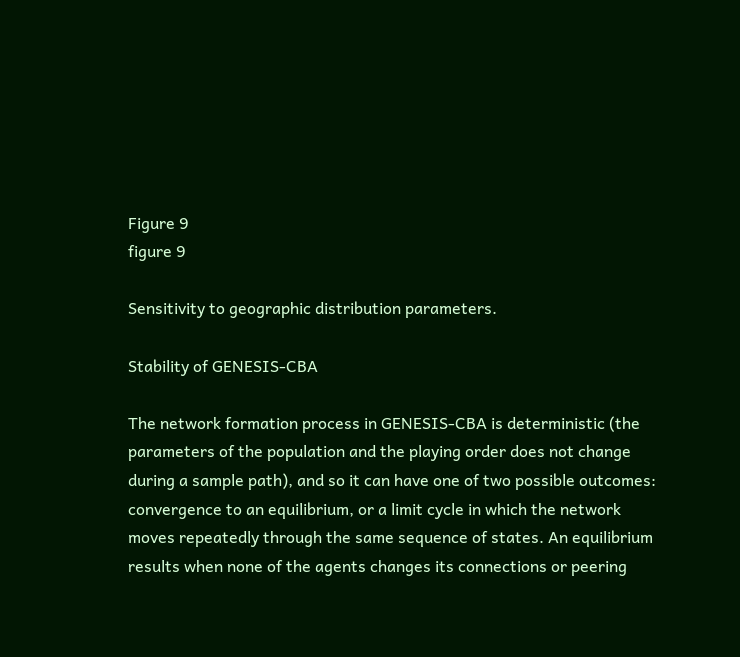Figure 9
figure 9

Sensitivity to geographic distribution parameters.

Stability of GENESIS-CBA

The network formation process in GENESIS-CBA is deterministic (the parameters of the population and the playing order does not change during a sample path), and so it can have one of two possible outcomes: convergence to an equilibrium, or a limit cycle in which the network moves repeatedly through the same sequence of states. An equilibrium results when none of the agents changes its connections or peering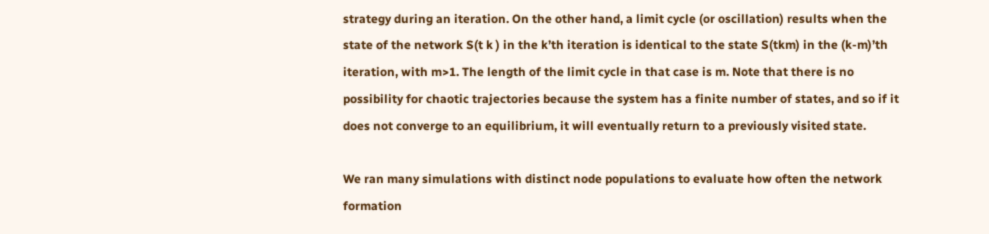strategy during an iteration. On the other hand, a limit cycle (or oscillation) results when the state of the network S(t k ) in the k’th iteration is identical to the state S(tkm) in the (k-m)’th iteration, with m>1. The length of the limit cycle in that case is m. Note that there is no possibility for chaotic trajectories because the system has a finite number of states, and so if it does not converge to an equilibrium, it will eventually return to a previously visited state.

We ran many simulations with distinct node populations to evaluate how often the network formation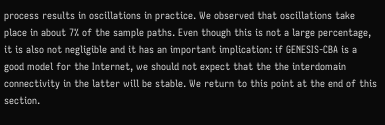process results in oscillations in practice. We observed that oscillations take place in about 7% of the sample paths. Even though this is not a large percentage, it is also not negligible and it has an important implication: if GENESIS-CBA is a good model for the Internet, we should not expect that the the interdomain connectivity in the latter will be stable. We return to this point at the end of this section.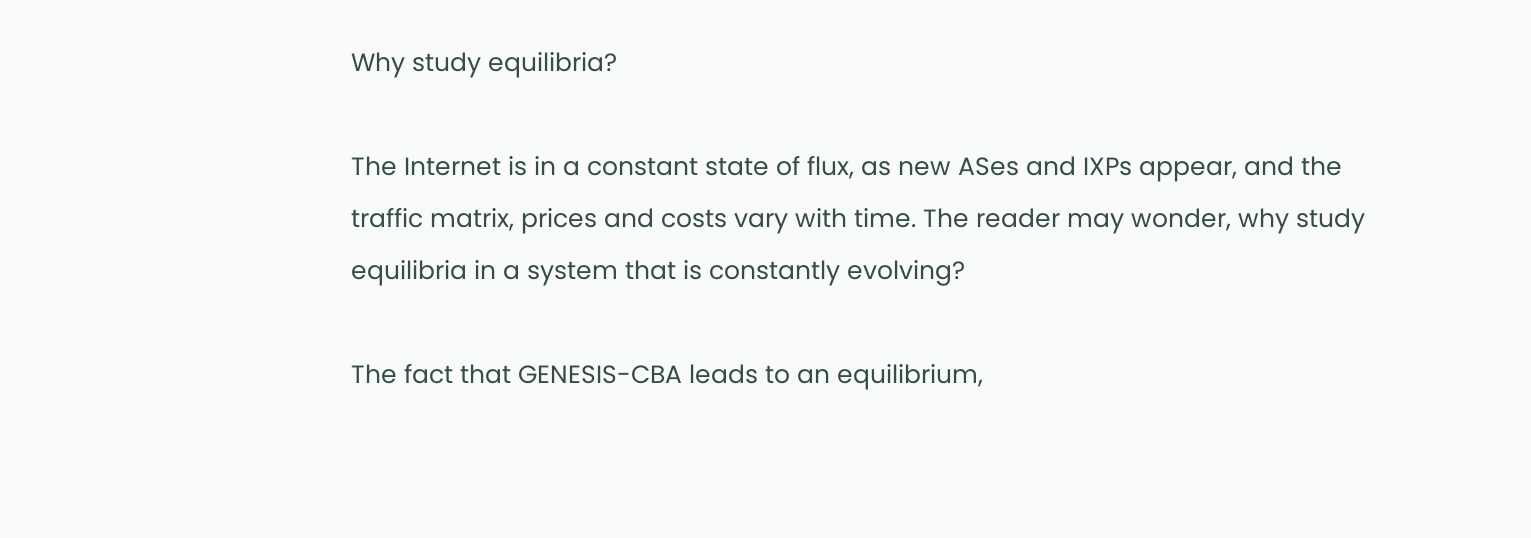Why study equilibria?

The Internet is in a constant state of flux, as new ASes and IXPs appear, and the traffic matrix, prices and costs vary with time. The reader may wonder, why study equilibria in a system that is constantly evolving?

The fact that GENESIS-CBA leads to an equilibrium,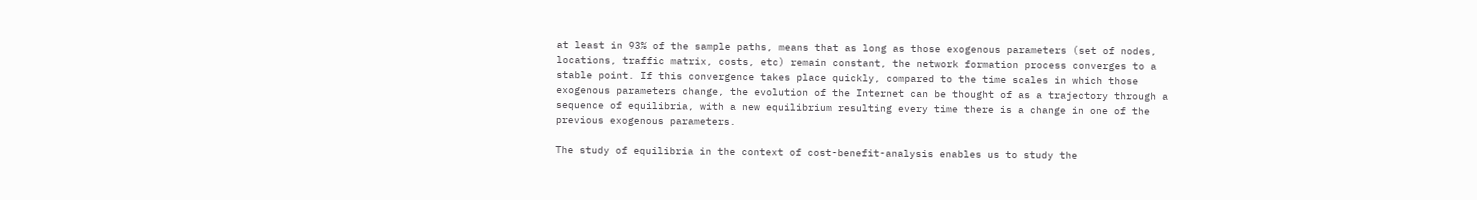at least in 93% of the sample paths, means that as long as those exogenous parameters (set of nodes, locations, traffic matrix, costs, etc) remain constant, the network formation process converges to a stable point. If this convergence takes place quickly, compared to the time scales in which those exogenous parameters change, the evolution of the Internet can be thought of as a trajectory through a sequence of equilibria, with a new equilibrium resulting every time there is a change in one of the previous exogenous parameters.

The study of equilibria in the context of cost-benefit-analysis enables us to study the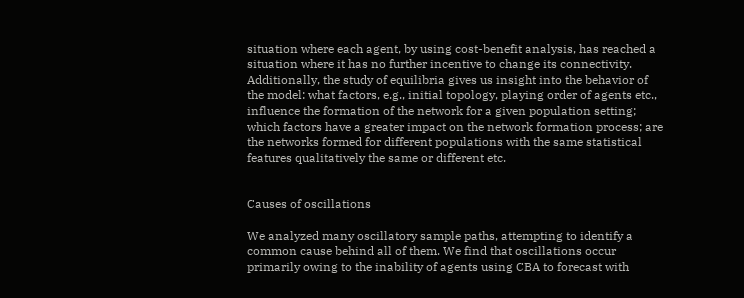situation where each agent, by using cost-benefit analysis, has reached a situation where it has no further incentive to change its connectivity. Additionally, the study of equilibria gives us insight into the behavior of the model: what factors, e.g., initial topology, playing order of agents etc., influence the formation of the network for a given population setting; which factors have a greater impact on the network formation process; are the networks formed for different populations with the same statistical features qualitatively the same or different etc.


Causes of oscillations

We analyzed many oscillatory sample paths, attempting to identify a common cause behind all of them. We find that oscillations occur primarily owing to the inability of agents using CBA to forecast with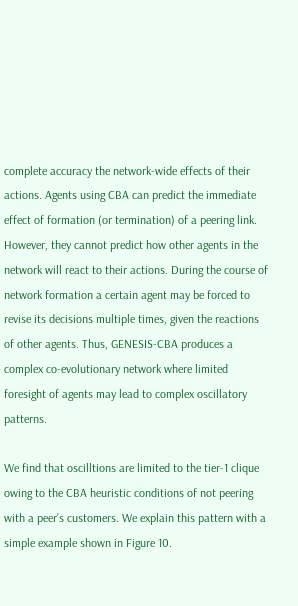complete accuracy the network-wide effects of their actions. Agents using CBA can predict the immediate effect of formation (or termination) of a peering link. However, they cannot predict how other agents in the network will react to their actions. During the course of network formation a certain agent may be forced to revise its decisions multiple times, given the reactions of other agents. Thus, GENESIS-CBA produces a complex co-evolutionary network where limited foresight of agents may lead to complex oscillatory patterns.

We find that oscilltions are limited to the tier-1 clique owing to the CBA heuristic conditions of not peering with a peer’s customers. We explain this pattern with a simple example shown in Figure 10.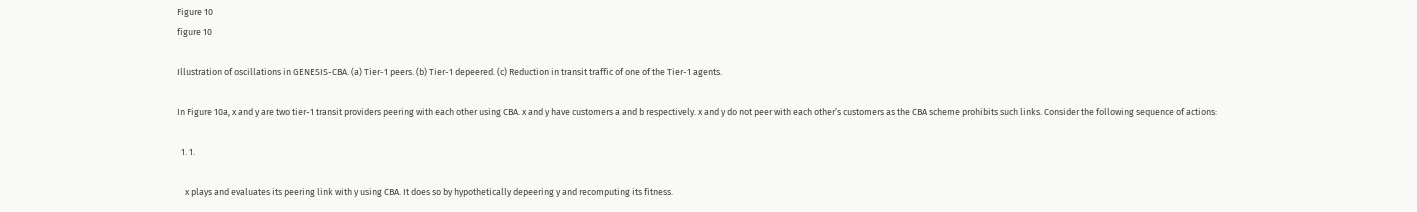Figure 10
figure 10

Illustration of oscillations in GENESIS-CBA. (a) Tier-1 peers. (b) Tier-1 depeered. (c) Reduction in transit traffic of one of the Tier-1 agents.

In Figure 10a, x and y are two tier-1 transit providers peering with each other using CBA. x and y have customers a and b respectively. x and y do not peer with each other’s customers as the CBA scheme prohibits such links. Consider the following sequence of actions:

  1. 1.

    x plays and evaluates its peering link with y using CBA. It does so by hypothetically depeering y and recomputing its fitness.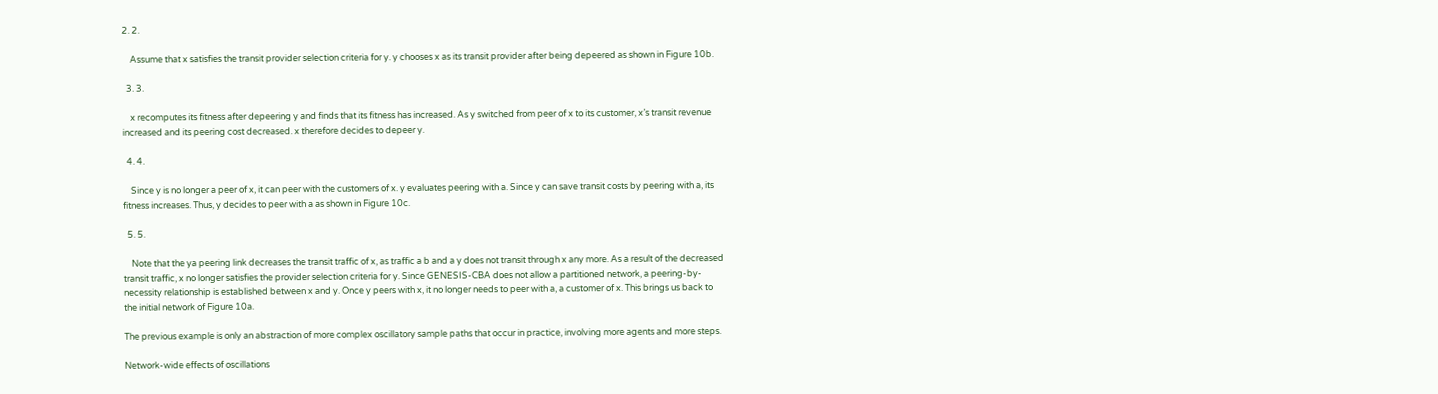2. 2.

    Assume that x satisfies the transit provider selection criteria for y. y chooses x as its transit provider after being depeered as shown in Figure 10b.

  3. 3.

    x recomputes its fitness after depeering y and finds that its fitness has increased. As y switched from peer of x to its customer, x’s transit revenue increased and its peering cost decreased. x therefore decides to depeer y.

  4. 4.

    Since y is no longer a peer of x, it can peer with the customers of x. y evaluates peering with a. Since y can save transit costs by peering with a, its fitness increases. Thus, y decides to peer with a as shown in Figure 10c.

  5. 5.

    Note that the ya peering link decreases the transit traffic of x, as traffic a b and a y does not transit through x any more. As a result of the decreased transit traffic, x no longer satisfies the provider selection criteria for y. Since GENESIS-CBA does not allow a partitioned network, a peering-by-necessity relationship is established between x and y. Once y peers with x, it no longer needs to peer with a, a customer of x. This brings us back to the initial network of Figure 10a.

The previous example is only an abstraction of more complex oscillatory sample paths that occur in practice, involving more agents and more steps.

Network-wide effects of oscillations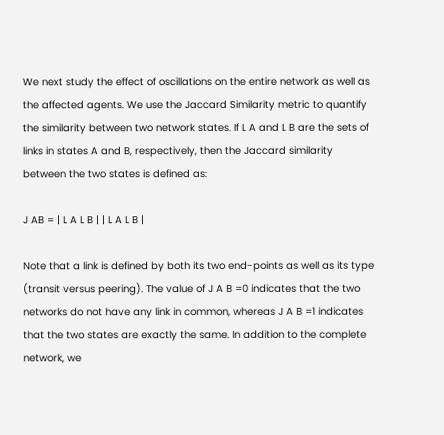We next study the effect of oscillations on the entire network as well as the affected agents. We use the Jaccard Similarity metric to quantify the similarity between two network states. If L A and L B are the sets of links in states A and B, respectively, then the Jaccard similarity between the two states is defined as:

J AB = | L A L B | | L A L B |

Note that a link is defined by both its two end-points as well as its type (transit versus peering). The value of J A B =0 indicates that the two networks do not have any link in common, whereas J A B =1 indicates that the two states are exactly the same. In addition to the complete network, we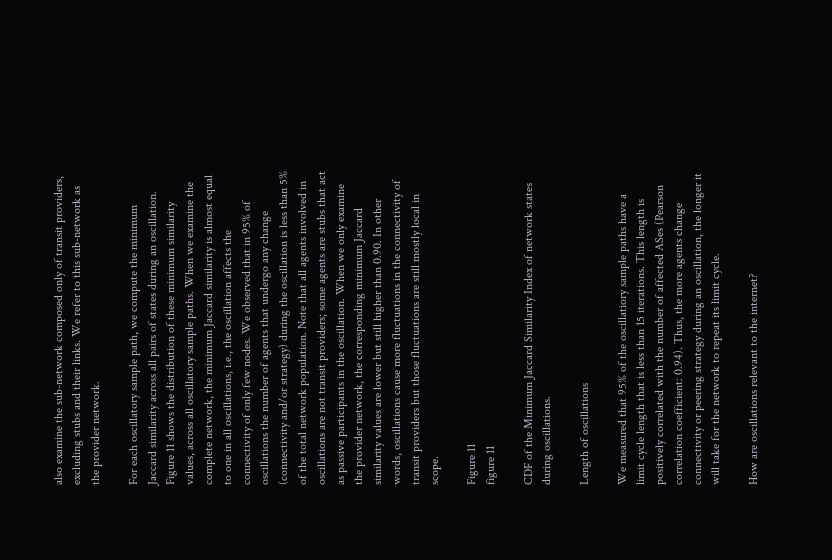also examine the sub-network composed only of transit providers, excluding stubs and their links. We refer to this sub-network as the provider network.

For each oscillatory sample path, we compute the minimum Jaccard similarity across all pairs of states during an oscillation. Figure 11 shows the distribution of these minimum similarity values, across all oscillatory sample paths. When we examine the complete network, the minimum Jaccard similarity is almost equal to one in all oscillations, i.e., the oscillation affects the connectivity of only few nodes. We observed that in 95% of oscillations the number of agents that undergo any change (connectivity and/or strategy) during the oscillation is less than 5% of the total network population. Note that all agents involved in oscillations are not transit providers; some agents are stubs that act as passive participants in the oscillation. When we only examine the provider network, the corresponding minimum Jaccard similarity values are lower but still higher than 0.90. In other words, oscillations cause more fluctuations in the connectivity of transit providers but those fluctuations are still mostly local in scope.

Figure 11
figure 11

CDF of the Minimum Jaccard Similarity Index of network states during oscillations.

Length of oscillations

We measured that 95% of the oscillatiory sample paths have a limit cycle length that is less than 15 iterations. This length is positively correlated with the number of affected ASes (Pearson correlation coefficient: 0.94). Thus, the more agents change connectivity or peering strategy during an oscillation, the longer it will take for the network to repeat its limit cycle.

How are oscillations relevant to the internet?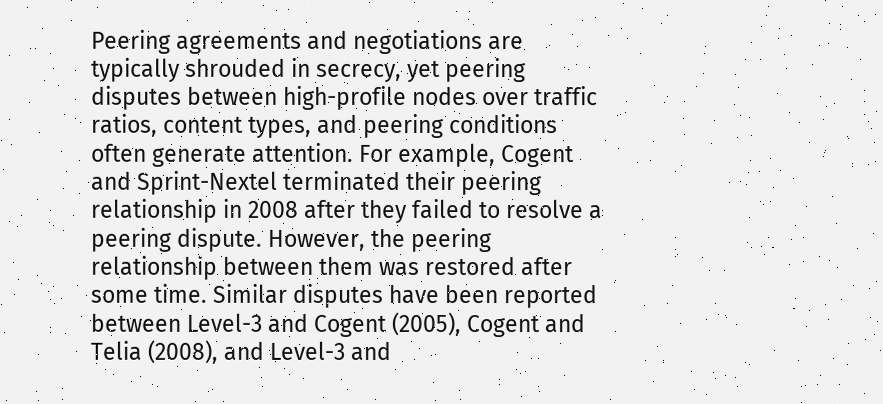Peering agreements and negotiations are typically shrouded in secrecy, yet peering disputes between high-profile nodes over traffic ratios, content types, and peering conditions often generate attention. For example, Cogent and Sprint-Nextel terminated their peering relationship in 2008 after they failed to resolve a peering dispute. However, the peering relationship between them was restored after some time. Similar disputes have been reported between Level-3 and Cogent (2005), Cogent and Telia (2008), and Level-3 and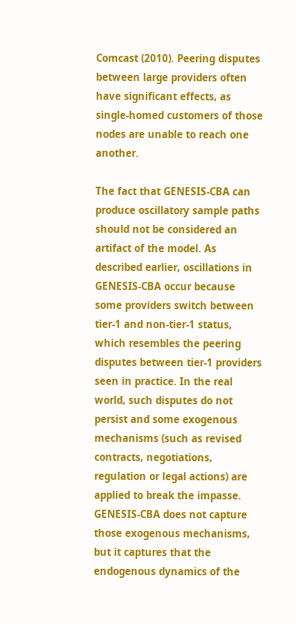Comcast (2010). Peering disputes between large providers often have significant effects, as single-homed customers of those nodes are unable to reach one another.

The fact that GENESIS-CBA can produce oscillatory sample paths should not be considered an artifact of the model. As described earlier, oscillations in GENESIS-CBA occur because some providers switch between tier-1 and non-tier-1 status, which resembles the peering disputes between tier-1 providers seen in practice. In the real world, such disputes do not persist and some exogenous mechanisms (such as revised contracts, negotiations, regulation or legal actions) are applied to break the impasse. GENESIS-CBA does not capture those exogenous mechanisms, but it captures that the endogenous dynamics of the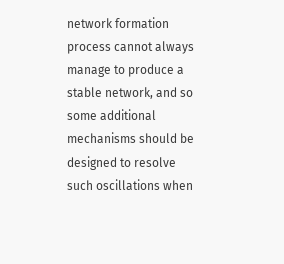network formation process cannot always manage to produce a stable network, and so some additional mechanisms should be designed to resolve such oscillations when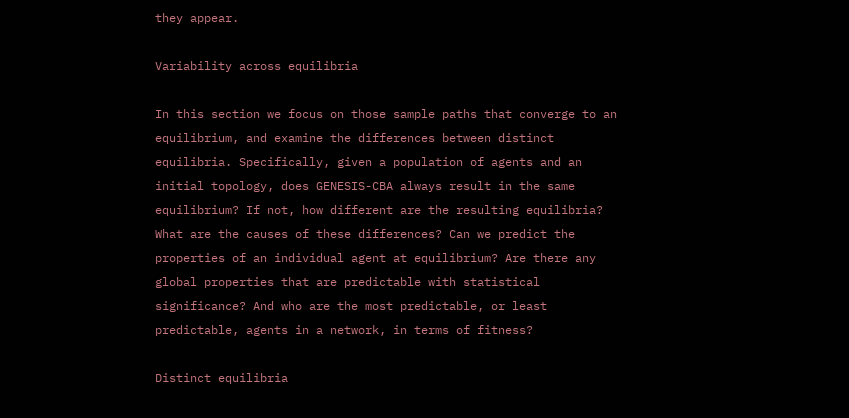they appear.

Variability across equilibria

In this section we focus on those sample paths that converge to an equilibrium, and examine the differences between distinct equilibria. Specifically, given a population of agents and an initial topology, does GENESIS-CBA always result in the same equilibrium? If not, how different are the resulting equilibria? What are the causes of these differences? Can we predict the properties of an individual agent at equilibrium? Are there any global properties that are predictable with statistical significance? And who are the most predictable, or least predictable, agents in a network, in terms of fitness?

Distinct equilibria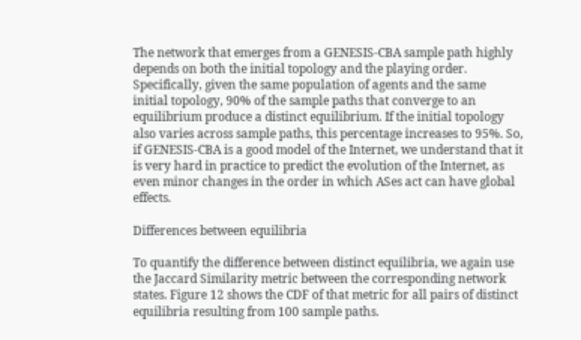The network that emerges from a GENESIS-CBA sample path highly depends on both the initial topology and the playing order. Specifically, given the same population of agents and the same initial topology, 90% of the sample paths that converge to an equilibrium produce a distinct equilibrium. If the initial topology also varies across sample paths, this percentage increases to 95%. So, if GENESIS-CBA is a good model of the Internet, we understand that it is very hard in practice to predict the evolution of the Internet, as even minor changes in the order in which ASes act can have global effects.

Differences between equilibria

To quantify the difference between distinct equilibria, we again use the Jaccard Similarity metric between the corresponding network states. Figure 12 shows the CDF of that metric for all pairs of distinct equilibria resulting from 100 sample paths.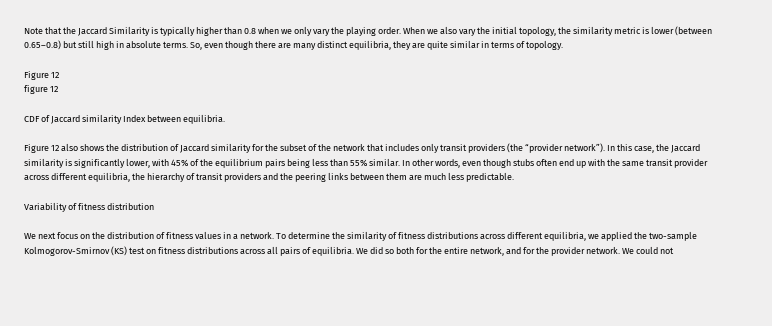Note that the Jaccard Similarity is typically higher than 0.8 when we only vary the playing order. When we also vary the initial topology, the similarity metric is lower (between 0.65–0.8) but still high in absolute terms. So, even though there are many distinct equilibria, they are quite similar in terms of topology.

Figure 12
figure 12

CDF of Jaccard similarity Index between equilibria.

Figure 12 also shows the distribution of Jaccard similarity for the subset of the network that includes only transit providers (the “provider network”). In this case, the Jaccard similarity is significantly lower, with 45% of the equilibrium pairs being less than 55% similar. In other words, even though stubs often end up with the same transit provider across different equilibria, the hierarchy of transit providers and the peering links between them are much less predictable.

Variability of fitness distribution

We next focus on the distribution of fitness values in a network. To determine the similarity of fitness distributions across different equilibria, we applied the two-sample Kolmogorov-Smirnov (KS) test on fitness distributions across all pairs of equilibria. We did so both for the entire network, and for the provider network. We could not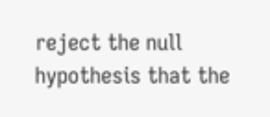reject the null hypothesis that the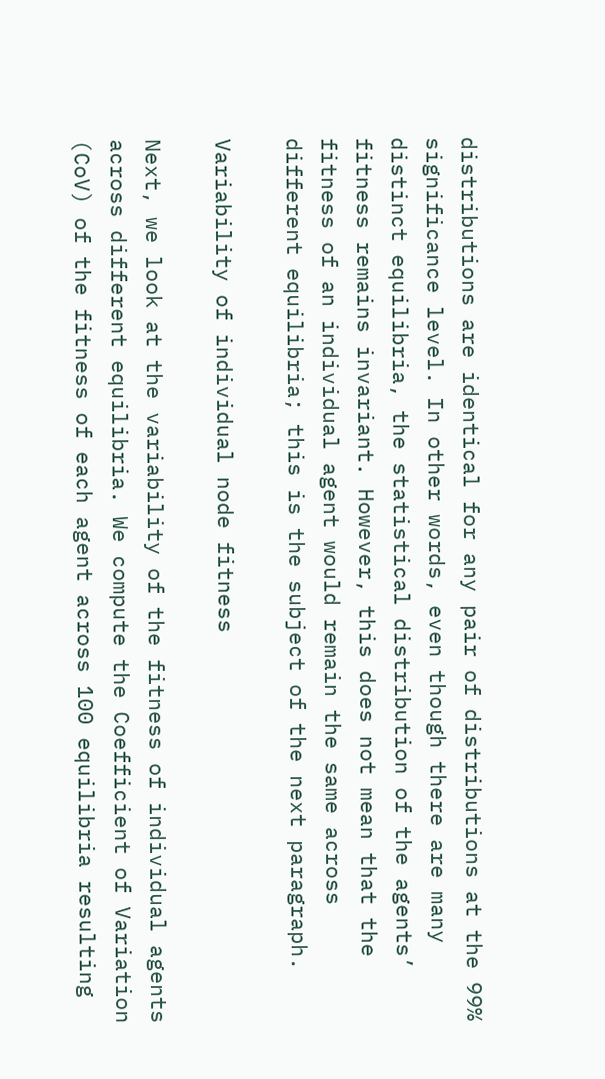distributions are identical for any pair of distributions at the 99% significance level. In other words, even though there are many distinct equilibria, the statistical distribution of the agents’ fitness remains invariant. However, this does not mean that the fitness of an individual agent would remain the same across different equilibria; this is the subject of the next paragraph.

Variability of individual node fitness

Next, we look at the variability of the fitness of individual agents across different equilibria. We compute the Coefficient of Variation (CoV) of the fitness of each agent across 100 equilibria resulting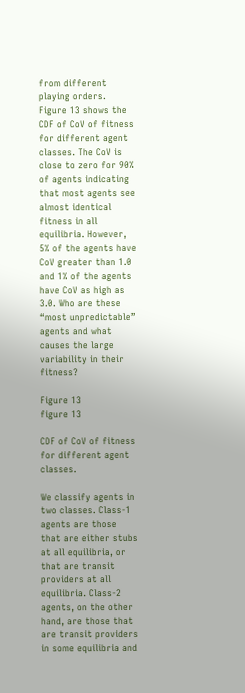from different playing orders. Figure 13 shows the CDF of CoV of fitness for different agent classes. The CoV is close to zero for 90% of agents indicating that most agents see almost identical fitness in all equilibria. However, 5% of the agents have CoV greater than 1.0 and 1% of the agents have CoV as high as 3.0. Who are these “most unpredictable” agents and what causes the large variability in their fitness?

Figure 13
figure 13

CDF of CoV of fitness for different agent classes.

We classify agents in two classes. Class-1 agents are those that are either stubs at all equilibria, or that are transit providers at all equilibria. Class-2 agents, on the other hand, are those that are transit providers in some equilibria and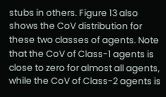stubs in others. Figure 13 also shows the CoV distribution for these two classes of agents. Note that the CoV of Class-1 agents is close to zero for almost all agents, while the CoV of Class-2 agents is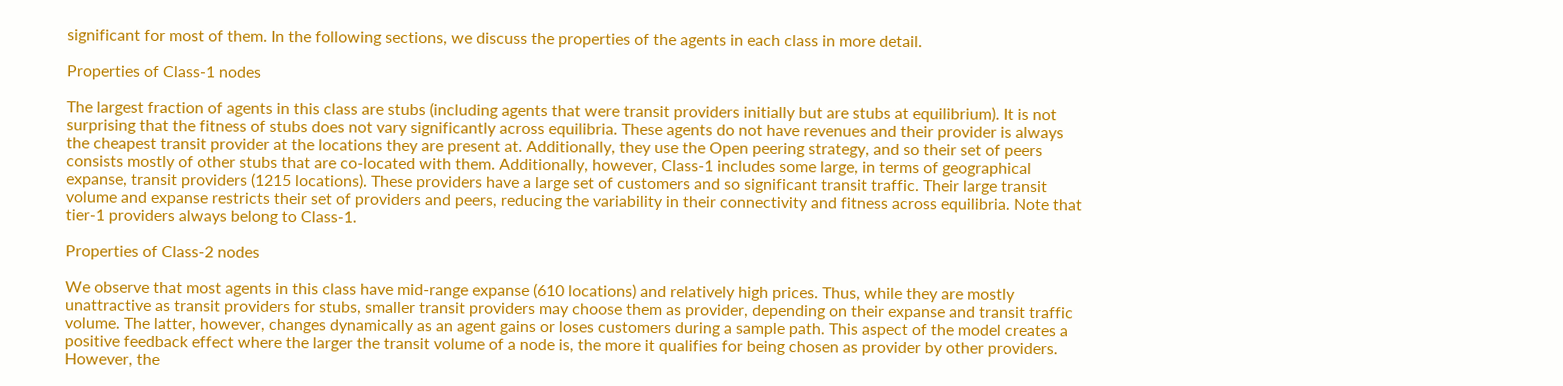significant for most of them. In the following sections, we discuss the properties of the agents in each class in more detail.

Properties of Class-1 nodes

The largest fraction of agents in this class are stubs (including agents that were transit providers initially but are stubs at equilibrium). It is not surprising that the fitness of stubs does not vary significantly across equilibria. These agents do not have revenues and their provider is always the cheapest transit provider at the locations they are present at. Additionally, they use the Open peering strategy, and so their set of peers consists mostly of other stubs that are co-located with them. Additionally, however, Class-1 includes some large, in terms of geographical expanse, transit providers (1215 locations). These providers have a large set of customers and so significant transit traffic. Their large transit volume and expanse restricts their set of providers and peers, reducing the variability in their connectivity and fitness across equilibria. Note that tier-1 providers always belong to Class-1.

Properties of Class-2 nodes

We observe that most agents in this class have mid-range expanse (610 locations) and relatively high prices. Thus, while they are mostly unattractive as transit providers for stubs, smaller transit providers may choose them as provider, depending on their expanse and transit traffic volume. The latter, however, changes dynamically as an agent gains or loses customers during a sample path. This aspect of the model creates a positive feedback effect where the larger the transit volume of a node is, the more it qualifies for being chosen as provider by other providers. However, the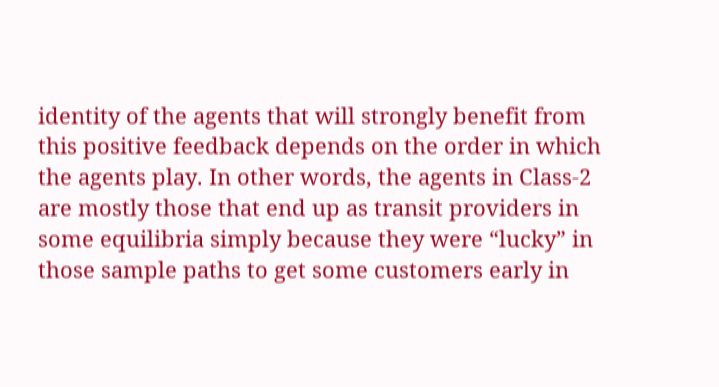identity of the agents that will strongly benefit from this positive feedback depends on the order in which the agents play. In other words, the agents in Class-2 are mostly those that end up as transit providers in some equilibria simply because they were “lucky” in those sample paths to get some customers early in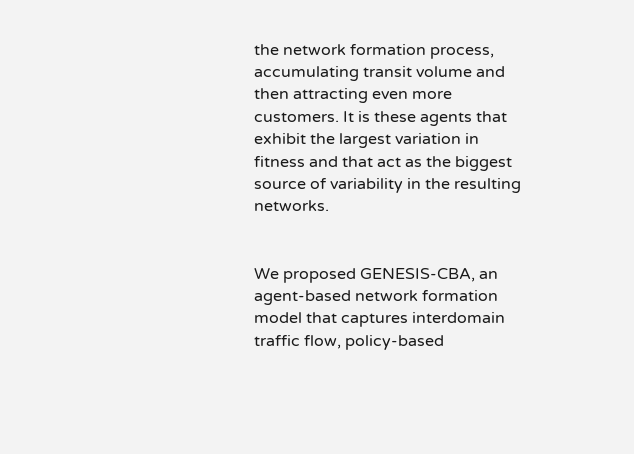the network formation process, accumulating transit volume and then attracting even more customers. It is these agents that exhibit the largest variation in fitness and that act as the biggest source of variability in the resulting networks.


We proposed GENESIS-CBA, an agent-based network formation model that captures interdomain traffic flow, policy-based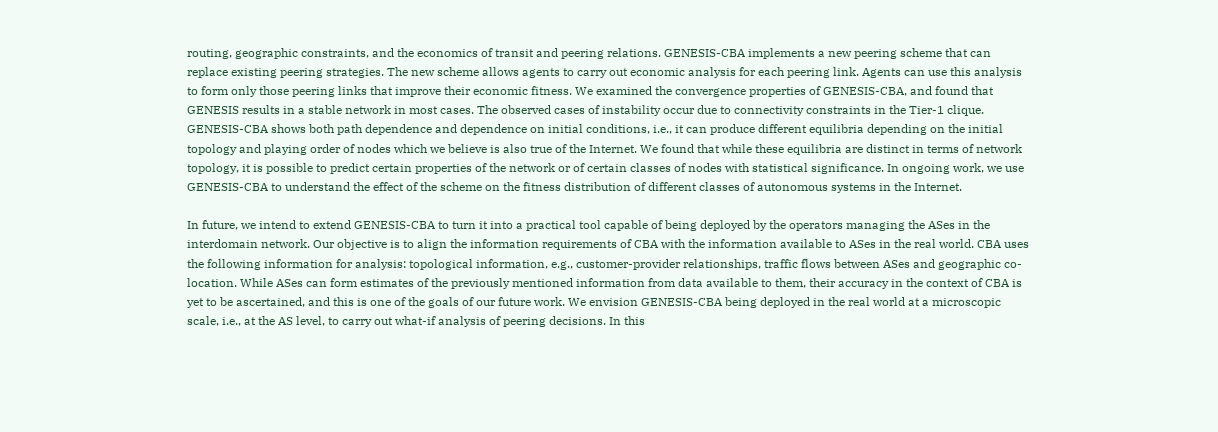routing, geographic constraints, and the economics of transit and peering relations. GENESIS-CBA implements a new peering scheme that can replace existing peering strategies. The new scheme allows agents to carry out economic analysis for each peering link. Agents can use this analysis to form only those peering links that improve their economic fitness. We examined the convergence properties of GENESIS-CBA, and found that GENESIS results in a stable network in most cases. The observed cases of instability occur due to connectivity constraints in the Tier-1 clique. GENESIS-CBA shows both path dependence and dependence on initial conditions, i.e., it can produce different equilibria depending on the initial topology and playing order of nodes which we believe is also true of the Internet. We found that while these equilibria are distinct in terms of network topology, it is possible to predict certain properties of the network or of certain classes of nodes with statistical significance. In ongoing work, we use GENESIS-CBA to understand the effect of the scheme on the fitness distribution of different classes of autonomous systems in the Internet.

In future, we intend to extend GENESIS-CBA to turn it into a practical tool capable of being deployed by the operators managing the ASes in the interdomain network. Our objective is to align the information requirements of CBA with the information available to ASes in the real world. CBA uses the following information for analysis: topological information, e.g., customer-provider relationships, traffic flows between ASes and geographic co-location. While ASes can form estimates of the previously mentioned information from data available to them, their accuracy in the context of CBA is yet to be ascertained, and this is one of the goals of our future work. We envision GENESIS-CBA being deployed in the real world at a microscopic scale, i.e., at the AS level, to carry out what-if analysis of peering decisions. In this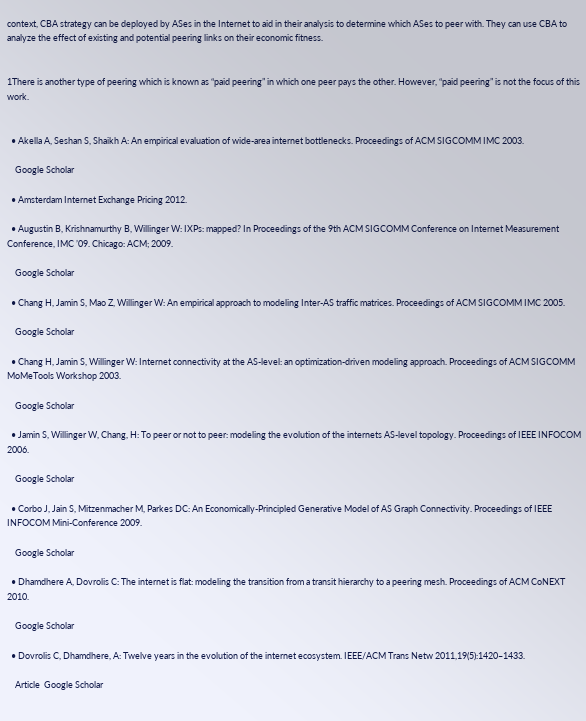context, CBA strategy can be deployed by ASes in the Internet to aid in their analysis to determine which ASes to peer with. They can use CBA to analyze the effect of existing and potential peering links on their economic fitness.


1There is another type of peering which is known as “paid peering” in which one peer pays the other. However, “paid peering” is not the focus of this work.


  • Akella A, Seshan S, Shaikh A: An empirical evaluation of wide-area internet bottlenecks. Proceedings of ACM SIGCOMM IMC 2003.

    Google Scholar

  • Amsterdam Internet Exchange Pricing 2012.

  • Augustin B, Krishnamurthy B, Willinger W: IXPs: mapped? In Proceedings of the 9th ACM SIGCOMM Conference on Internet Measurement Conference, IMC ’09. Chicago: ACM; 2009.

    Google Scholar

  • Chang H, Jamin S, Mao Z, Willinger W: An empirical approach to modeling Inter-AS traffic matrices. Proceedings of ACM SIGCOMM IMC 2005.

    Google Scholar

  • Chang H, Jamin S, Willinger W: Internet connectivity at the AS-level: an optimization-driven modeling approach. Proceedings of ACM SIGCOMM MoMeTools Workshop 2003.

    Google Scholar

  • Jamin S, Willinger W, Chang, H: To peer or not to peer: modeling the evolution of the internets AS-level topology. Proceedings of IEEE INFOCOM 2006.

    Google Scholar

  • Corbo J, Jain S, Mitzenmacher M, Parkes DC: An Economically-Principled Generative Model of AS Graph Connectivity. Proceedings of IEEE INFOCOM Mini-Conference 2009.

    Google Scholar

  • Dhamdhere A, Dovrolis C: The internet is flat: modeling the transition from a transit hierarchy to a peering mesh. Proceedings of ACM CoNEXT 2010.

    Google Scholar

  • Dovrolis C, Dhamdhere, A: Twelve years in the evolution of the internet ecosystem. IEEE/ACM Trans Netw 2011,19(5):1420–1433.

    Article  Google Scholar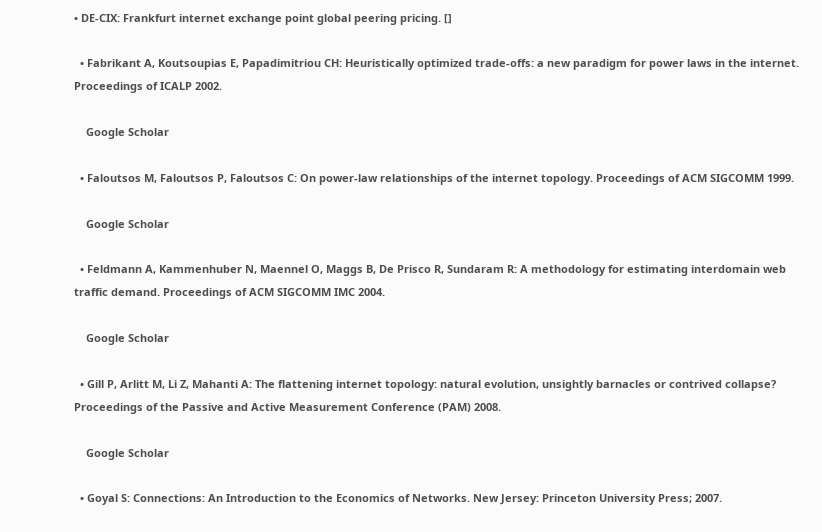• DE-CIX: Frankfurt internet exchange point global peering pricing. []

  • Fabrikant A, Koutsoupias E, Papadimitriou CH: Heuristically optimized trade-offs: a new paradigm for power laws in the internet. Proceedings of ICALP 2002.

    Google Scholar

  • Faloutsos M, Faloutsos P, Faloutsos C: On power-law relationships of the internet topology. Proceedings of ACM SIGCOMM 1999.

    Google Scholar

  • Feldmann A, Kammenhuber N, Maennel O, Maggs B, De Prisco R, Sundaram R: A methodology for estimating interdomain web traffic demand. Proceedings of ACM SIGCOMM IMC 2004.

    Google Scholar

  • Gill P, Arlitt M, Li Z, Mahanti A: The flattening internet topology: natural evolution, unsightly barnacles or contrived collapse? Proceedings of the Passive and Active Measurement Conference (PAM) 2008.

    Google Scholar

  • Goyal S: Connections: An Introduction to the Economics of Networks. New Jersey: Princeton University Press; 2007.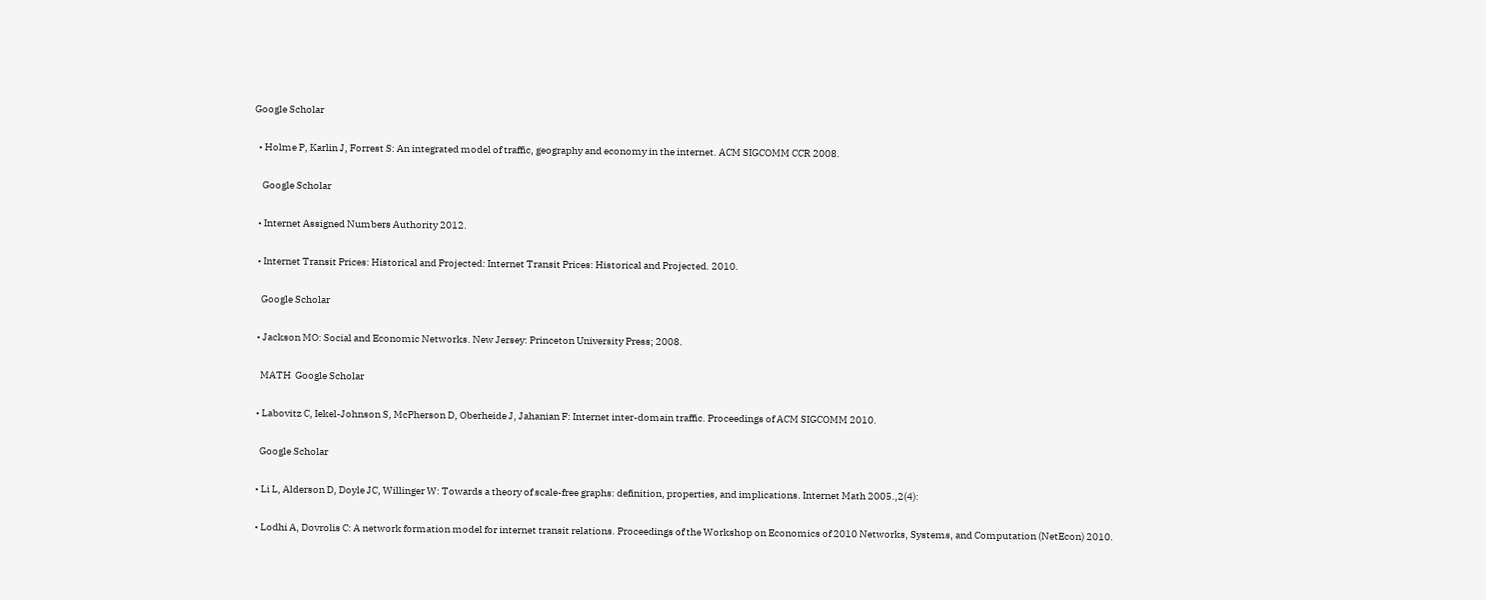Google Scholar

  • Holme P, Karlin J, Forrest S: An integrated model of traffic, geography and economy in the internet. ACM SIGCOMM CCR 2008.

    Google Scholar

  • Internet Assigned Numbers Authority 2012.

  • Internet Transit Prices: Historical and Projected: Internet Transit Prices: Historical and Projected. 2010.

    Google Scholar

  • Jackson MO: Social and Economic Networks. New Jersey: Princeton University Press; 2008.

    MATH  Google Scholar

  • Labovitz C, Iekel-Johnson S, McPherson D, Oberheide J, Jahanian F: Internet inter-domain traffic. Proceedings of ACM SIGCOMM 2010.

    Google Scholar

  • Li L, Alderson D, Doyle JC, Willinger W: Towards a theory of scale-free graphs: definition, properties, and implications. Internet Math 2005.,2(4):

  • Lodhi A, Dovrolis C: A network formation model for internet transit relations. Proceedings of the Workshop on Economics of 2010 Networks, Systems, and Computation (NetEcon) 2010.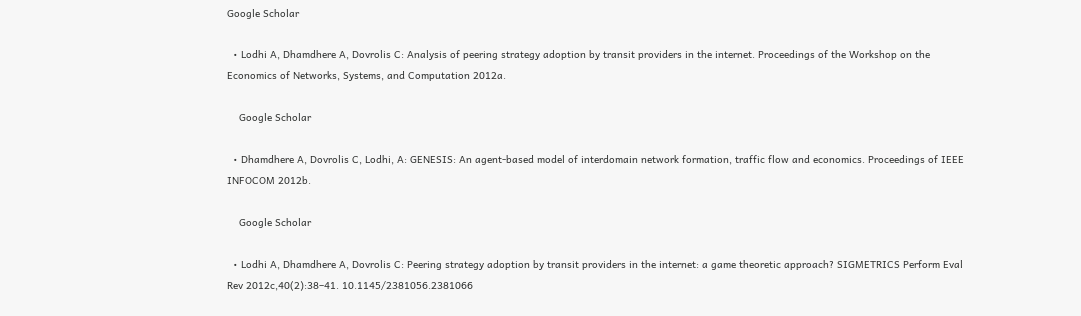Google Scholar

  • Lodhi A, Dhamdhere A, Dovrolis C: Analysis of peering strategy adoption by transit providers in the internet. Proceedings of the Workshop on the Economics of Networks, Systems, and Computation 2012a.

    Google Scholar

  • Dhamdhere A, Dovrolis C, Lodhi, A: GENESIS: An agent-based model of interdomain network formation, traffic flow and economics. Proceedings of IEEE INFOCOM 2012b.

    Google Scholar

  • Lodhi A, Dhamdhere A, Dovrolis C: Peering strategy adoption by transit providers in the internet: a game theoretic approach? SIGMETRICS Perform Eval Rev 2012c,40(2):38–41. 10.1145/2381056.2381066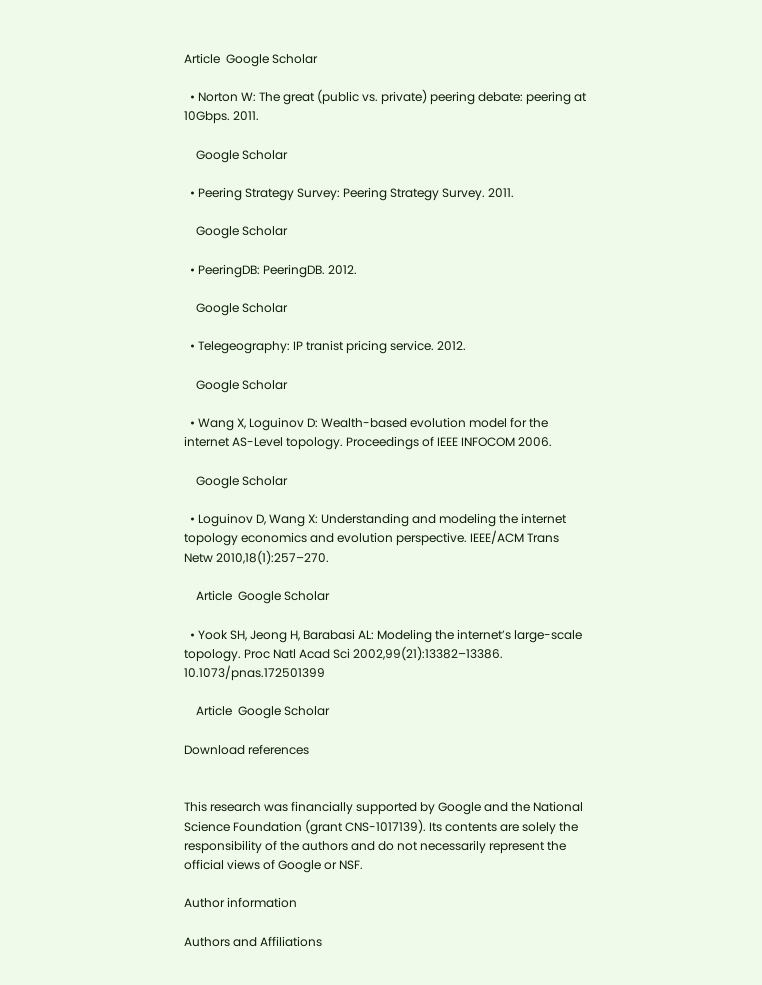Article  Google Scholar

  • Norton W: The great (public vs. private) peering debate: peering at 10Gbps. 2011.

    Google Scholar

  • Peering Strategy Survey: Peering Strategy Survey. 2011.

    Google Scholar

  • PeeringDB: PeeringDB. 2012.

    Google Scholar

  • Telegeography: IP tranist pricing service. 2012.

    Google Scholar

  • Wang X, Loguinov D: Wealth-based evolution model for the internet AS-Level topology. Proceedings of IEEE INFOCOM 2006.

    Google Scholar

  • Loguinov D, Wang X: Understanding and modeling the internet topology economics and evolution perspective. IEEE/ACM Trans Netw 2010,18(1):257–270.

    Article  Google Scholar

  • Yook SH, Jeong H, Barabasi AL: Modeling the internet’s large-scale topology. Proc Natl Acad Sci 2002,99(21):13382–13386. 10.1073/pnas.172501399

    Article  Google Scholar

Download references


This research was financially supported by Google and the National Science Foundation (grant CNS-1017139). Its contents are solely the responsibility of the authors and do not necessarily represent the official views of Google or NSF.

Author information

Authors and Affiliations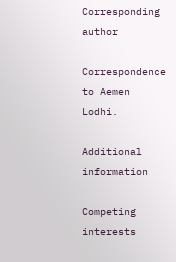Corresponding author

Correspondence to Aemen Lodhi.

Additional information

Competing interests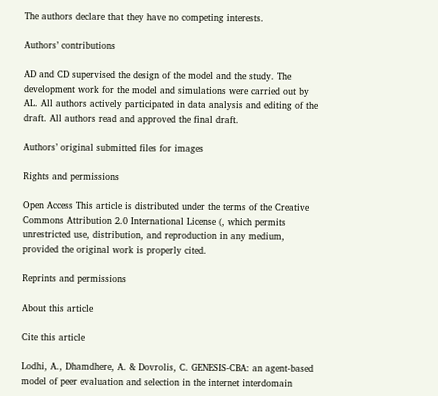The authors declare that they have no competing interests.

Authors’ contributions

AD and CD supervised the design of the model and the study. The development work for the model and simulations were carried out by AL. All authors actively participated in data analysis and editing of the draft. All authors read and approved the final draft.

Authors’ original submitted files for images

Rights and permissions

Open Access This article is distributed under the terms of the Creative Commons Attribution 2.0 International License (, which permits unrestricted use, distribution, and reproduction in any medium, provided the original work is properly cited.

Reprints and permissions

About this article

Cite this article

Lodhi, A., Dhamdhere, A. & Dovrolis, C. GENESIS-CBA: an agent-based model of peer evaluation and selection in the internet interdomain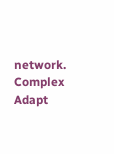network. Complex Adapt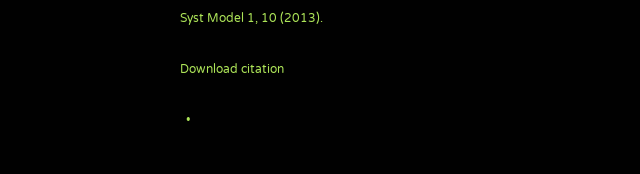Syst Model 1, 10 (2013).

Download citation

  •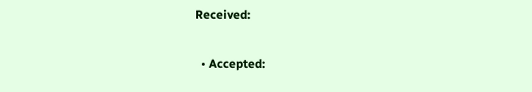Received:

  • Accepted: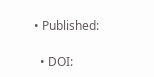• Published:

  • DOI: